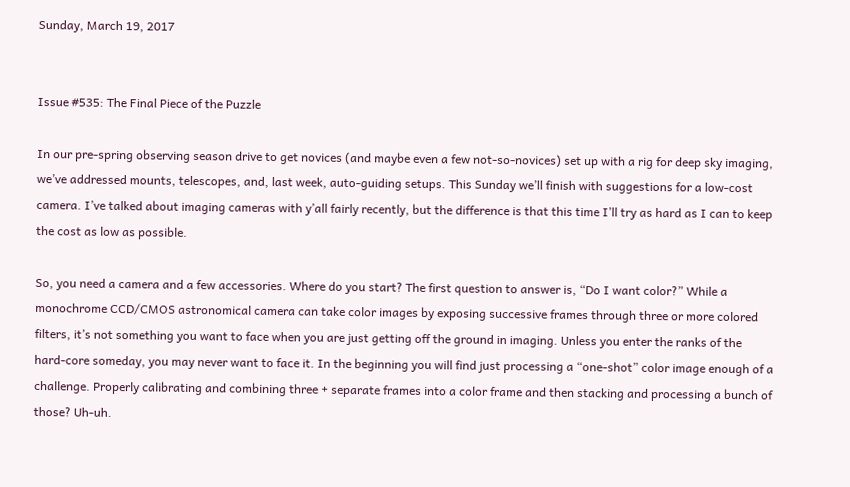Sunday, March 19, 2017


Issue #535: The Final Piece of the Puzzle

In our pre-spring observing season drive to get novices (and maybe even a few not-so-novices) set up with a rig for deep sky imaging, we’ve addressed mounts, telescopes, and, last week, auto-guiding setups. This Sunday we’ll finish with suggestions for a low-cost camera. I’ve talked about imaging cameras with y’all fairly recently, but the difference is that this time I’ll try as hard as I can to keep the cost as low as possible.

So, you need a camera and a few accessories. Where do you start? The first question to answer is, “Do I want color?” While a monochrome CCD/CMOS astronomical camera can take color images by exposing successive frames through three or more colored filters, it’s not something you want to face when you are just getting off the ground in imaging. Unless you enter the ranks of the hard-core someday, you may never want to face it. In the beginning you will find just processing a “one-shot” color image enough of a challenge. Properly calibrating and combining three + separate frames into a color frame and then stacking and processing a bunch of those? Uh-uh.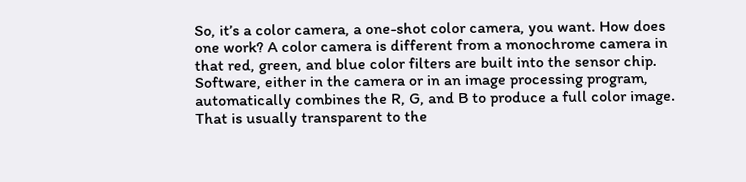So, it’s a color camera, a one-shot color camera, you want. How does one work? A color camera is different from a monochrome camera in that red, green, and blue color filters are built into the sensor chip. Software, either in the camera or in an image processing program, automatically combines the R, G, and B to produce a full color image. That is usually transparent to the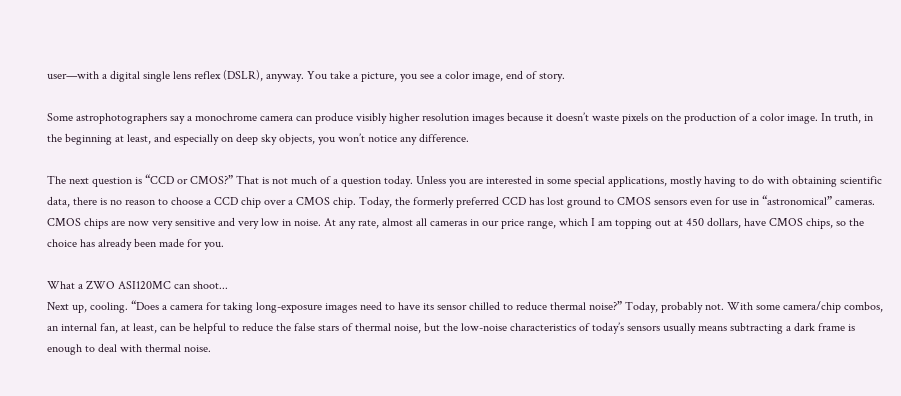user—with a digital single lens reflex (DSLR), anyway. You take a picture, you see a color image, end of story.

Some astrophotographers say a monochrome camera can produce visibly higher resolution images because it doesn’t waste pixels on the production of a color image. In truth, in the beginning at least, and especially on deep sky objects, you won’t notice any difference.

The next question is “CCD or CMOS?” That is not much of a question today. Unless you are interested in some special applications, mostly having to do with obtaining scientific data, there is no reason to choose a CCD chip over a CMOS chip. Today, the formerly preferred CCD has lost ground to CMOS sensors even for use in “astronomical” cameras. CMOS chips are now very sensitive and very low in noise. At any rate, almost all cameras in our price range, which I am topping out at 450 dollars, have CMOS chips, so the choice has already been made for you.

What a ZWO ASI120MC can shoot...
Next up, cooling. “Does a camera for taking long-exposure images need to have its sensor chilled to reduce thermal noise?” Today, probably not. With some camera/chip combos, an internal fan, at least, can be helpful to reduce the false stars of thermal noise, but the low-noise characteristics of today’s sensors usually means subtracting a dark frame is enough to deal with thermal noise.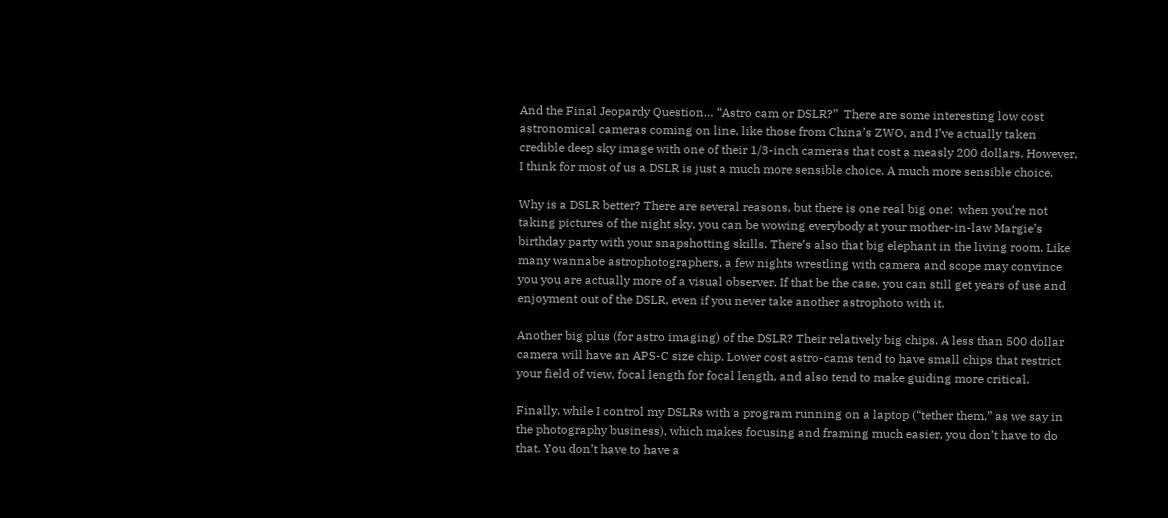And the Final Jeopardy Question… “Astro cam or DSLR?”  There are some interesting low cost astronomical cameras coming on line, like those from China’s ZWO, and I’ve actually taken credible deep sky image with one of their 1/3-inch cameras that cost a measly 200 dollars. However, I think for most of us a DSLR is just a much more sensible choice. A much more sensible choice.

Why is a DSLR better? There are several reasons, but there is one real big one:  when you’re not taking pictures of the night sky, you can be wowing everybody at your mother-in-law Margie’s birthday party with your snapshotting skills. There’s also that big elephant in the living room. Like many wannabe astrophotographers, a few nights wrestling with camera and scope may convince you you are actually more of a visual observer. If that be the case, you can still get years of use and enjoyment out of the DSLR, even if you never take another astrophoto with it.

Another big plus (for astro imaging) of the DSLR? Their relatively big chips. A less than 500 dollar camera will have an APS-C size chip. Lower cost astro-cams tend to have small chips that restrict your field of view, focal length for focal length, and also tend to make guiding more critical.

Finally, while I control my DSLRs with a program running on a laptop (“tether them,” as we say in the photography business), which makes focusing and framing much easier, you don’t have to do that. You don’t have to have a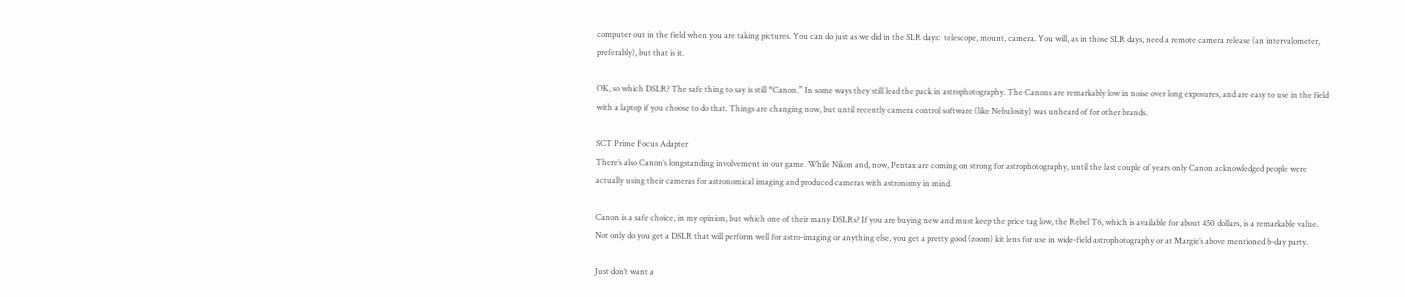computer out in the field when you are taking pictures. You can do just as we did in the SLR days:  telescope, mount, camera. You will, as in those SLR days, need a remote camera release (an intervalometer, preferably), but that is it.

OK, so which DSLR? The safe thing to say is still “Canon.” In some ways they still lead the pack in astrophotography. The Canons are remarkably low in noise over long exposures, and are easy to use in the field with a laptop if you choose to do that. Things are changing now, but until recently camera control software (like Nebulosity) was unheard of for other brands.

SCT Prime Focus Adapter
There’s also Canon’s longstanding involvement in our game. While Nikon and, now, Pentax are coming on strong for astrophotography, until the last couple of years only Canon acknowledged people were actually using their cameras for astronomical imaging and produced cameras with astronomy in mind.

Canon is a safe choice, in my opinion, but which one of their many DSLRs? If you are buying new and must keep the price tag low, the Rebel T6, which is available for about 450 dollars, is a remarkable value. Not only do you get a DSLR that will perform well for astro-imaging or anything else, you get a pretty good (zoom) kit lens for use in wide-field astrophotography or at Margie’s above mentioned b-day party.

Just don’t want a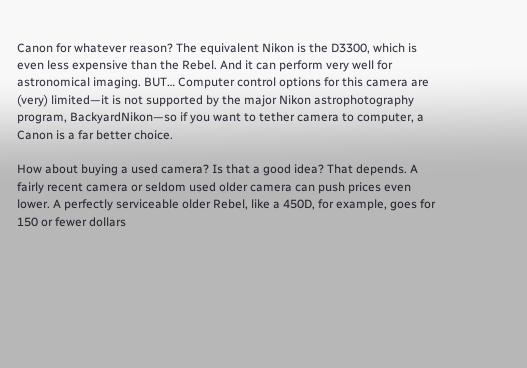Canon for whatever reason? The equivalent Nikon is the D3300, which is even less expensive than the Rebel. And it can perform very well for astronomical imaging. BUT… Computer control options for this camera are (very) limited—it is not supported by the major Nikon astrophotography program, BackyardNikon—so if you want to tether camera to computer, a Canon is a far better choice.

How about buying a used camera? Is that a good idea? That depends. A fairly recent camera or seldom used older camera can push prices even lower. A perfectly serviceable older Rebel, like a 450D, for example, goes for 150 or fewer dollars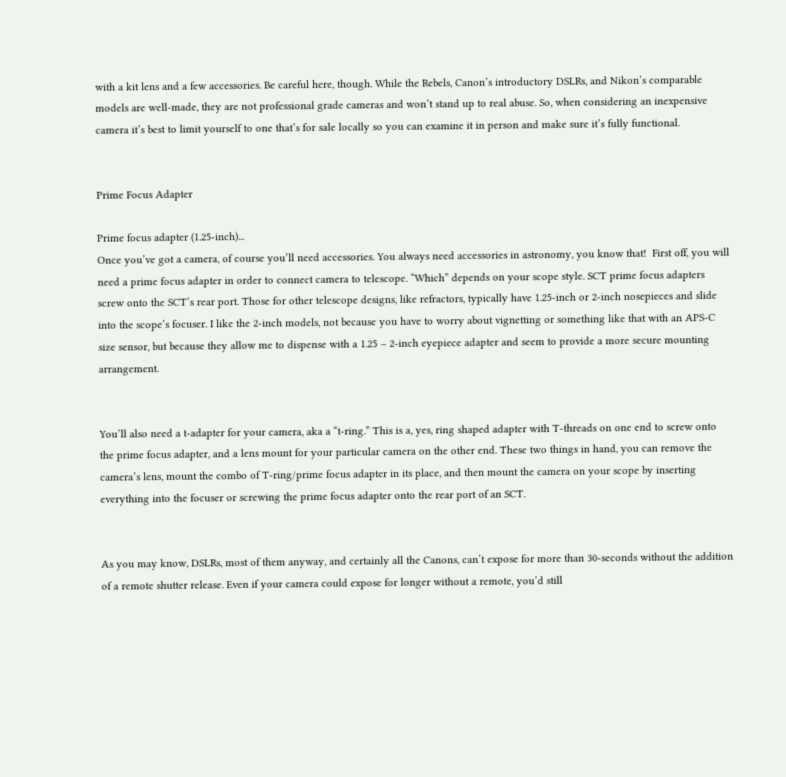with a kit lens and a few accessories. Be careful here, though. While the Rebels, Canon’s introductory DSLRs, and Nikon’s comparable models are well-made, they are not professional grade cameras and won’t stand up to real abuse. So, when considering an inexpensive camera it’s best to limit yourself to one that’s for sale locally so you can examine it in person and make sure it’s fully functional.


Prime Focus Adapter

Prime focus adapter (1.25-inch)...
Once you’ve got a camera, of course you’ll need accessories. You always need accessories in astronomy, you know that!  First off, you will need a prime focus adapter in order to connect camera to telescope. “Which” depends on your scope style. SCT prime focus adapters screw onto the SCT’s rear port. Those for other telescope designs, like refractors, typically have 1.25-inch or 2-inch nosepieces and slide into the scope’s focuser. I like the 2-inch models, not because you have to worry about vignetting or something like that with an APS-C size sensor, but because they allow me to dispense with a 1.25 – 2-inch eyepiece adapter and seem to provide a more secure mounting arrangement.


You’ll also need a t-adapter for your camera, aka a “t-ring.” This is a, yes, ring shaped adapter with T-threads on one end to screw onto the prime focus adapter, and a lens mount for your particular camera on the other end. These two things in hand, you can remove the camera’s lens, mount the combo of T-ring/prime focus adapter in its place, and then mount the camera on your scope by inserting everything into the focuser or screwing the prime focus adapter onto the rear port of an SCT.


As you may know, DSLRs, most of them anyway, and certainly all the Canons, can’t expose for more than 30-seconds without the addition of a remote shutter release. Even if your camera could expose for longer without a remote, you’d still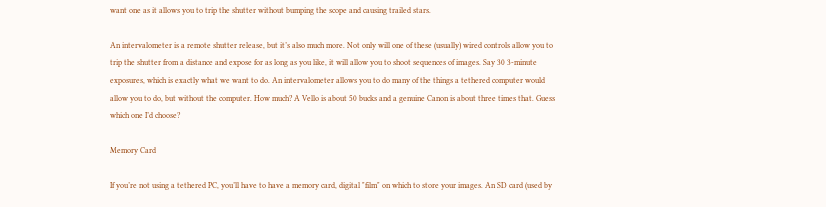want one as it allows you to trip the shutter without bumping the scope and causing trailed stars.

An intervalometer is a remote shutter release, but it’s also much more. Not only will one of these (usually) wired controls allow you to trip the shutter from a distance and expose for as long as you like, it will allow you to shoot sequences of images. Say 30 3-minute exposures, which is exactly what we want to do. An intervalometer allows you to do many of the things a tethered computer would allow you to do, but without the computer. How much? A Vello is about 50 bucks and a genuine Canon is about three times that. Guess which one I’d choose?

Memory Card

If you’re not using a tethered PC, you’ll have to have a memory card, digital "film" on which to store your images. An SD card (used by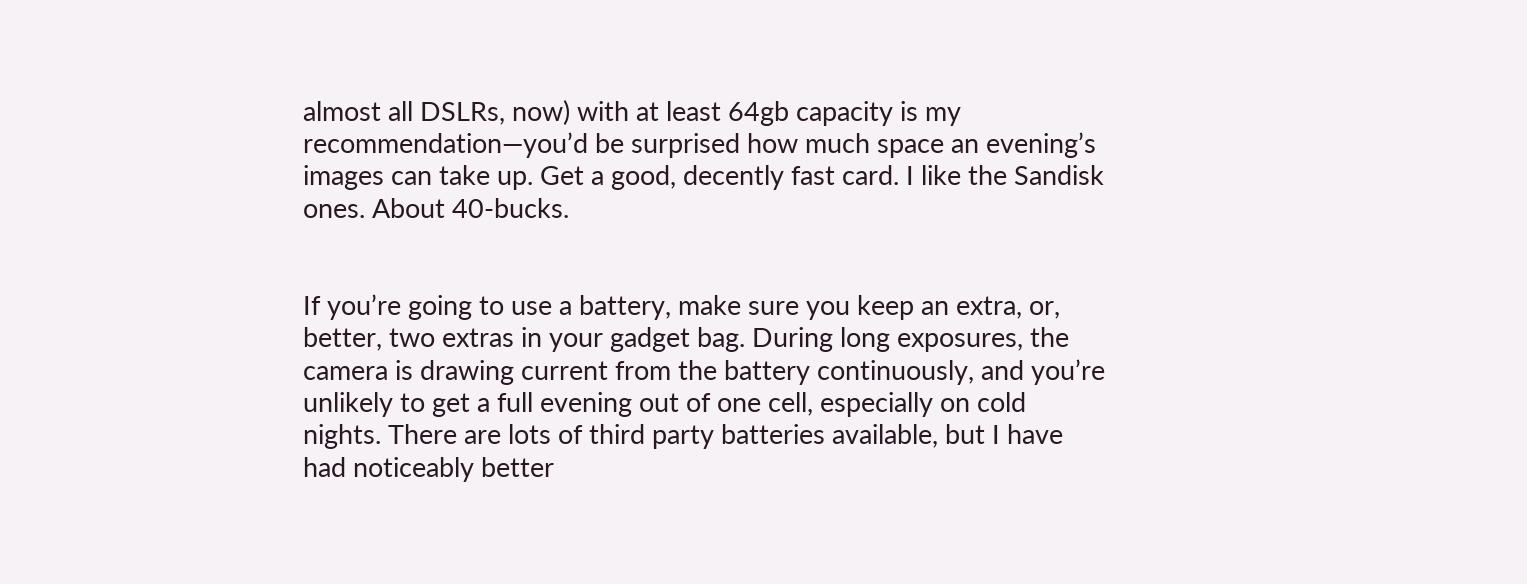almost all DSLRs, now) with at least 64gb capacity is my recommendation—you’d be surprised how much space an evening’s images can take up. Get a good, decently fast card. I like the Sandisk ones. About 40-bucks.


If you’re going to use a battery, make sure you keep an extra, or, better, two extras in your gadget bag. During long exposures, the camera is drawing current from the battery continuously, and you’re unlikely to get a full evening out of one cell, especially on cold nights. There are lots of third party batteries available, but I have had noticeably better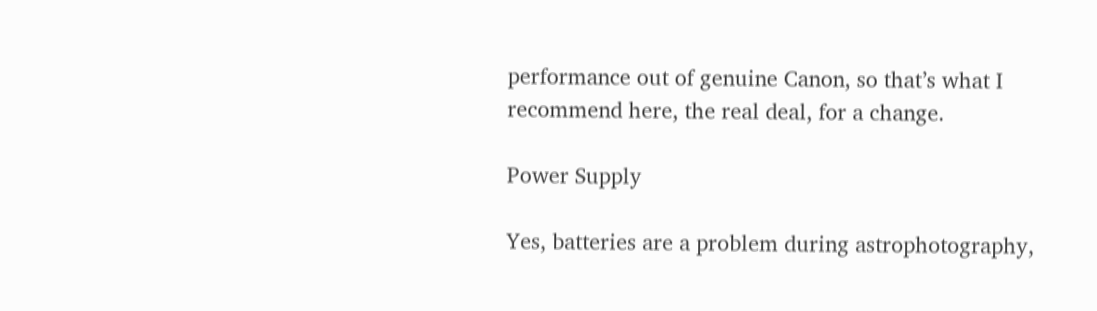performance out of genuine Canon, so that’s what I recommend here, the real deal, for a change.

Power Supply

Yes, batteries are a problem during astrophotography,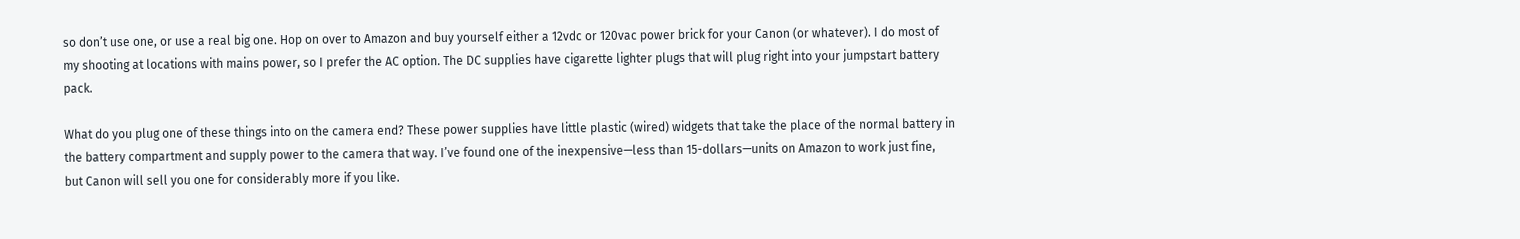so don’t use one, or use a real big one. Hop on over to Amazon and buy yourself either a 12vdc or 120vac power brick for your Canon (or whatever). I do most of my shooting at locations with mains power, so I prefer the AC option. The DC supplies have cigarette lighter plugs that will plug right into your jumpstart battery pack.

What do you plug one of these things into on the camera end? These power supplies have little plastic (wired) widgets that take the place of the normal battery in the battery compartment and supply power to the camera that way. I’ve found one of the inexpensive—less than 15-dollars—units on Amazon to work just fine, but Canon will sell you one for considerably more if you like.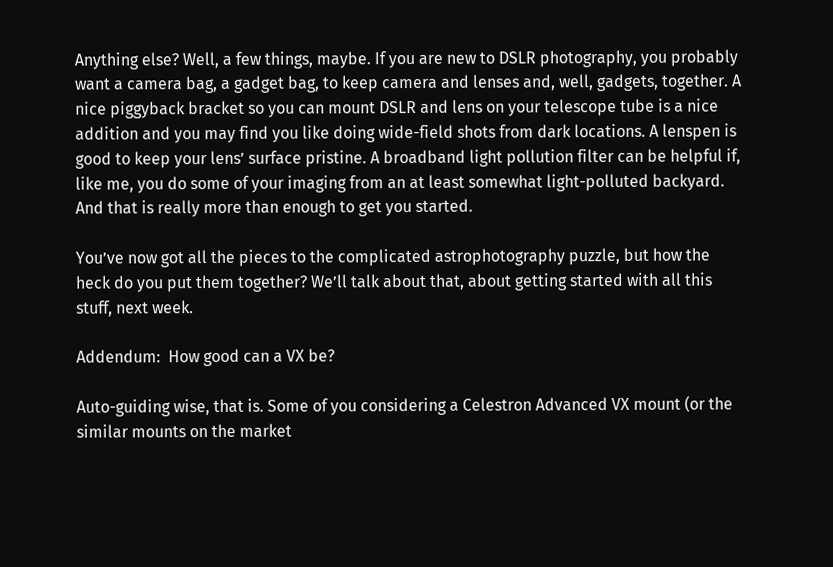Anything else? Well, a few things, maybe. If you are new to DSLR photography, you probably want a camera bag, a gadget bag, to keep camera and lenses and, well, gadgets, together. A nice piggyback bracket so you can mount DSLR and lens on your telescope tube is a nice addition and you may find you like doing wide-field shots from dark locations. A lenspen is good to keep your lens’ surface pristine. A broadband light pollution filter can be helpful if, like me, you do some of your imaging from an at least somewhat light-polluted backyard. And that is really more than enough to get you started.

You’ve now got all the pieces to the complicated astrophotography puzzle, but how the heck do you put them together? We’ll talk about that, about getting started with all this stuff, next week.

Addendum:  How good can a VX be?

Auto-guiding wise, that is. Some of you considering a Celestron Advanced VX mount (or the similar mounts on the market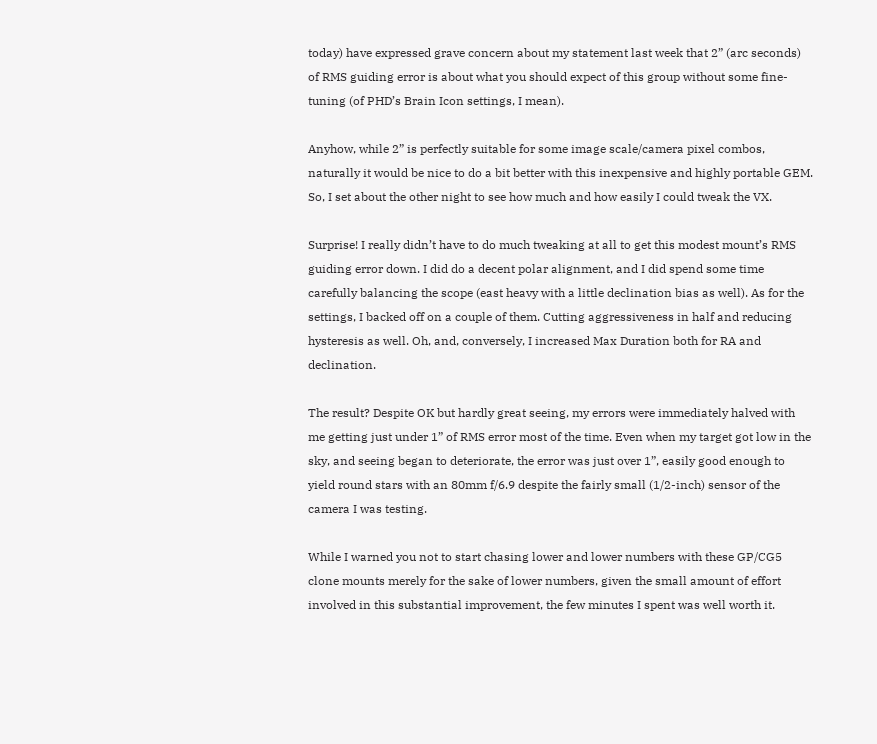today) have expressed grave concern about my statement last week that 2” (arc seconds) of RMS guiding error is about what you should expect of this group without some fine-tuning (of PHD’s Brain Icon settings, I mean).

Anyhow, while 2” is perfectly suitable for some image scale/camera pixel combos, naturally it would be nice to do a bit better with this inexpensive and highly portable GEM. So, I set about the other night to see how much and how easily I could tweak the VX.

Surprise! I really didn’t have to do much tweaking at all to get this modest mount’s RMS guiding error down. I did do a decent polar alignment, and I did spend some time carefully balancing the scope (east heavy with a little declination bias as well). As for the settings, I backed off on a couple of them. Cutting aggressiveness in half and reducing hysteresis as well. Oh, and, conversely, I increased Max Duration both for RA and declination.

The result? Despite OK but hardly great seeing, my errors were immediately halved with me getting just under 1” of RMS error most of the time. Even when my target got low in the sky, and seeing began to deteriorate, the error was just over 1”, easily good enough to yield round stars with an 80mm f/6.9 despite the fairly small (1/2-inch) sensor of the camera I was testing.

While I warned you not to start chasing lower and lower numbers with these GP/CG5 clone mounts merely for the sake of lower numbers, given the small amount of effort involved in this substantial improvement, the few minutes I spent was well worth it.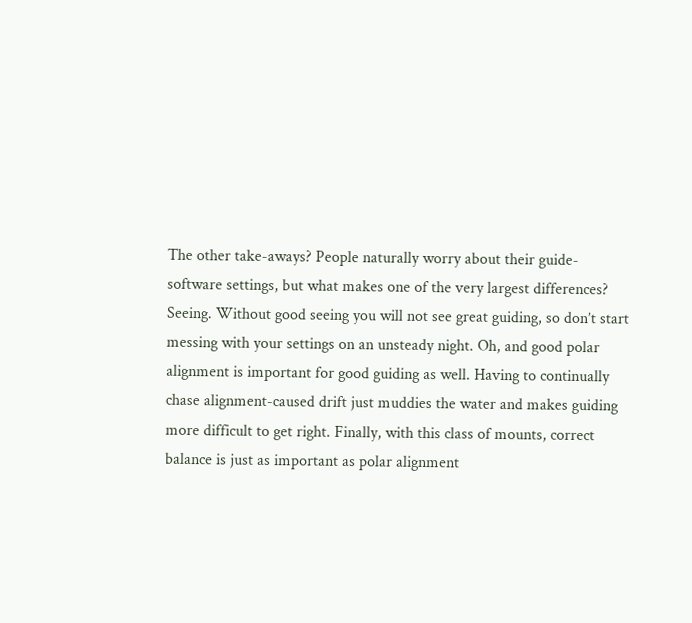The other take-aways? People naturally worry about their guide-software settings, but what makes one of the very largest differences? Seeing. Without good seeing you will not see great guiding, so don’t start messing with your settings on an unsteady night. Oh, and good polar alignment is important for good guiding as well. Having to continually chase alignment-caused drift just muddies the water and makes guiding more difficult to get right. Finally, with this class of mounts, correct balance is just as important as polar alignment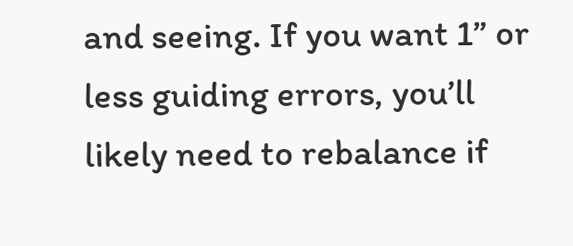and seeing. If you want 1” or less guiding errors, you’ll likely need to rebalance if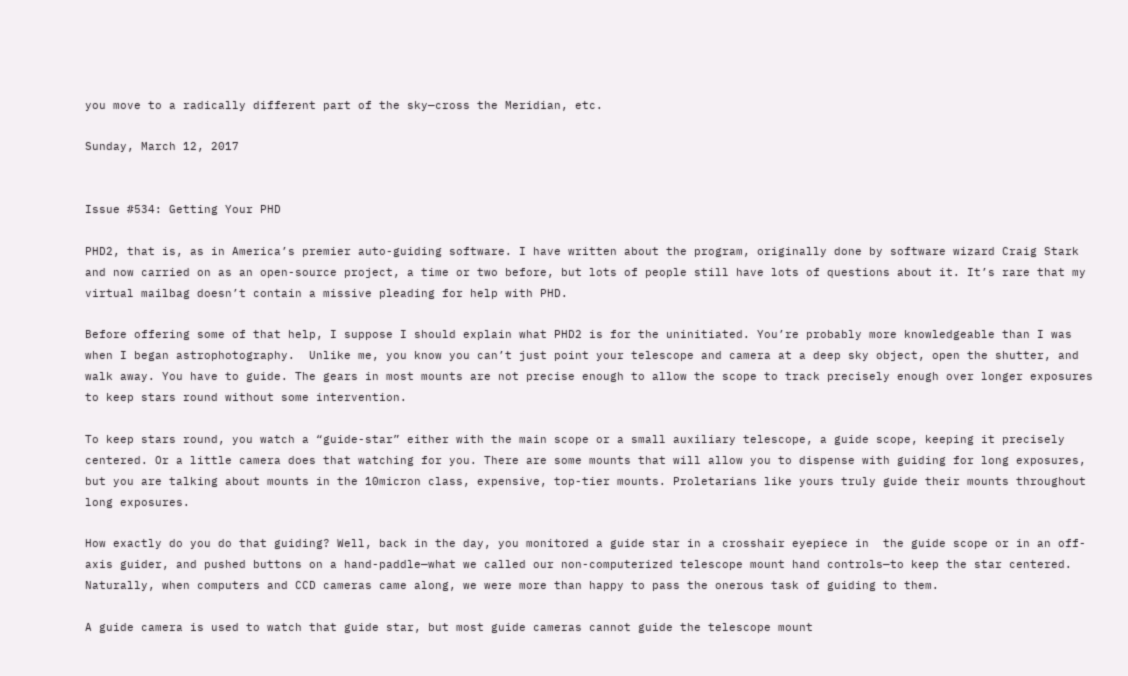you move to a radically different part of the sky—cross the Meridian, etc.

Sunday, March 12, 2017


Issue #534: Getting Your PHD

PHD2, that is, as in America’s premier auto-guiding software. I have written about the program, originally done by software wizard Craig Stark and now carried on as an open-source project, a time or two before, but lots of people still have lots of questions about it. It’s rare that my virtual mailbag doesn’t contain a missive pleading for help with PHD.

Before offering some of that help, I suppose I should explain what PHD2 is for the uninitiated. You’re probably more knowledgeable than I was when I began astrophotography.  Unlike me, you know you can’t just point your telescope and camera at a deep sky object, open the shutter, and walk away. You have to guide. The gears in most mounts are not precise enough to allow the scope to track precisely enough over longer exposures to keep stars round without some intervention.

To keep stars round, you watch a “guide-star” either with the main scope or a small auxiliary telescope, a guide scope, keeping it precisely centered. Or a little camera does that watching for you. There are some mounts that will allow you to dispense with guiding for long exposures, but you are talking about mounts in the 10micron class, expensive, top-tier mounts. Proletarians like yours truly guide their mounts throughout long exposures.

How exactly do you do that guiding? Well, back in the day, you monitored a guide star in a crosshair eyepiece in  the guide scope or in an off-axis guider, and pushed buttons on a hand-paddle—what we called our non-computerized telescope mount hand controls—to keep the star centered. Naturally, when computers and CCD cameras came along, we were more than happy to pass the onerous task of guiding to them.

A guide camera is used to watch that guide star, but most guide cameras cannot guide the telescope mount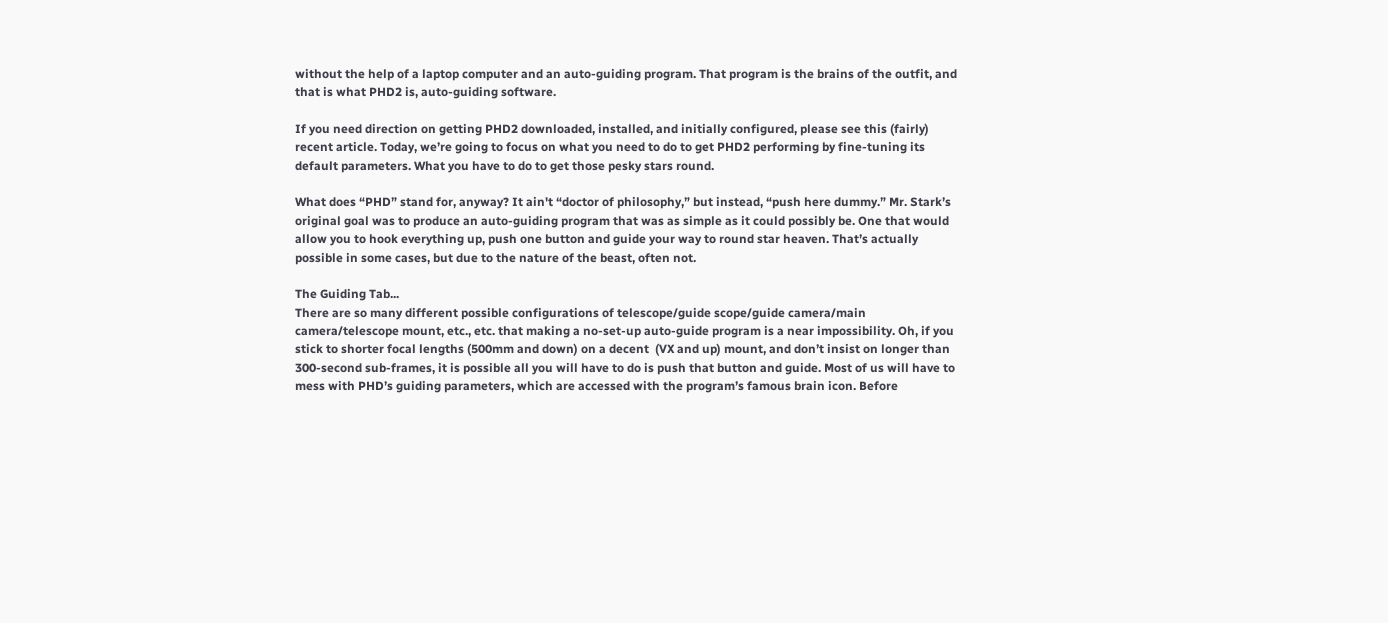without the help of a laptop computer and an auto-guiding program. That program is the brains of the outfit, and that is what PHD2 is, auto-guiding software.

If you need direction on getting PHD2 downloaded, installed, and initially configured, please see this (fairly) recent article. Today, we’re going to focus on what you need to do to get PHD2 performing by fine-tuning its default parameters. What you have to do to get those pesky stars round.

What does “PHD” stand for, anyway? It ain't “doctor of philosophy,” but instead, “push here dummy.” Mr. Stark’s original goal was to produce an auto-guiding program that was as simple as it could possibly be. One that would allow you to hook everything up, push one button and guide your way to round star heaven. That’s actually possible in some cases, but due to the nature of the beast, often not.

The Guiding Tab...
There are so many different possible configurations of telescope/guide scope/guide camera/main camera/telescope mount, etc., etc. that making a no-set-up auto-guide program is a near impossibility. Oh, if you stick to shorter focal lengths (500mm and down) on a decent  (VX and up) mount, and don’t insist on longer than 300-second sub-frames, it is possible all you will have to do is push that button and guide. Most of us will have to mess with PHD’s guiding parameters, which are accessed with the program’s famous brain icon. Before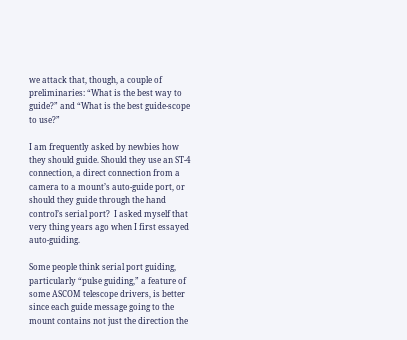we attack that, though, a couple of preliminaries: “What is the best way to guide?” and “What is the best guide-scope to use?”

I am frequently asked by newbies how they should guide. Should they use an ST-4 connection, a direct connection from a camera to a mount’s auto-guide port, or should they guide through the hand control’s serial port?  I asked myself that very thing years ago when I first essayed auto-guiding.

Some people think serial port guiding, particularly “pulse guiding,” a feature of some ASCOM telescope drivers, is better since each guide message going to the mount contains not just the direction the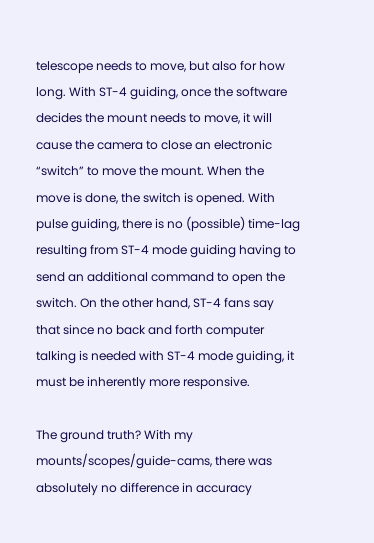telescope needs to move, but also for how long. With ST-4 guiding, once the software decides the mount needs to move, it will cause the camera to close an electronic “switch” to move the mount. When the move is done, the switch is opened. With pulse guiding, there is no (possible) time-lag resulting from ST-4 mode guiding having to send an additional command to open the switch. On the other hand, ST-4 fans say that since no back and forth computer talking is needed with ST-4 mode guiding, it must be inherently more responsive.

The ground truth? With my mounts/scopes/guide-cams, there was absolutely no difference in accuracy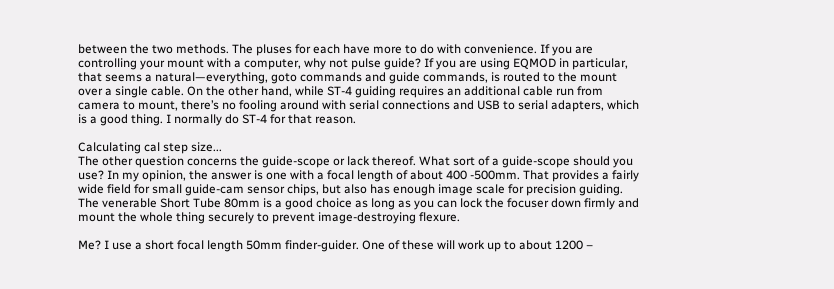between the two methods. The pluses for each have more to do with convenience. If you are controlling your mount with a computer, why not pulse guide? If you are using EQMOD in particular, that seems a natural—everything, goto commands and guide commands, is routed to the mount over a single cable. On the other hand, while ST-4 guiding requires an additional cable run from camera to mount, there’s no fooling around with serial connections and USB to serial adapters, which is a good thing. I normally do ST-4 for that reason.

Calculating cal step size...
The other question concerns the guide-scope or lack thereof. What sort of a guide-scope should you use? In my opinion, the answer is one with a focal length of about 400 -500mm. That provides a fairly wide field for small guide-cam sensor chips, but also has enough image scale for precision guiding. The venerable Short Tube 80mm is a good choice as long as you can lock the focuser down firmly and mount the whole thing securely to prevent image-destroying flexure.

Me? I use a short focal length 50mm finder-guider. One of these will work up to about 1200 –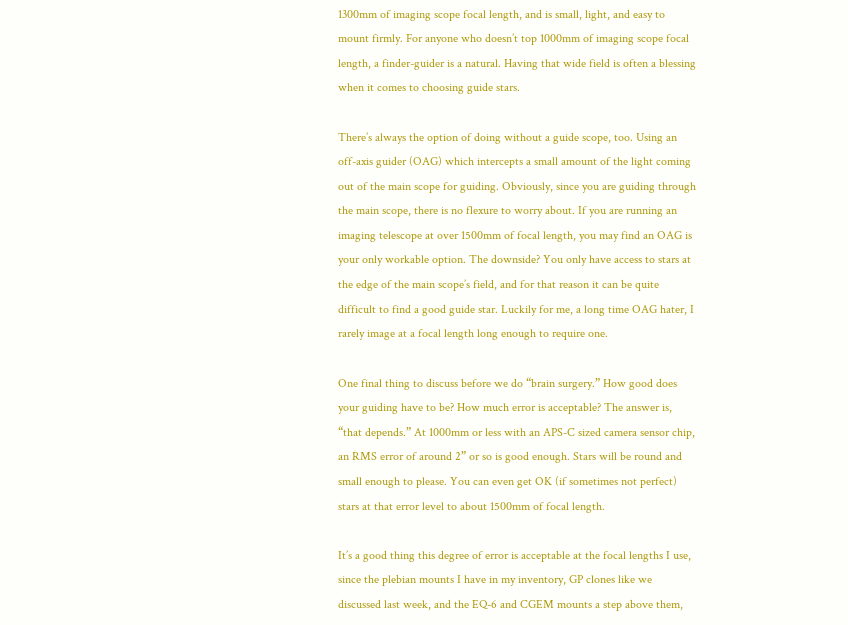1300mm of imaging scope focal length, and is small, light, and easy to mount firmly. For anyone who doesn’t top 1000mm of imaging scope focal length, a finder-guider is a natural. Having that wide field is often a blessing when it comes to choosing guide stars.

There’s always the option of doing without a guide scope, too. Using an off-axis guider (OAG) which intercepts a small amount of the light coming out of the main scope for guiding. Obviously, since you are guiding through the main scope, there is no flexure to worry about. If you are running an imaging telescope at over 1500mm of focal length, you may find an OAG is your only workable option. The downside? You only have access to stars at the edge of the main scope’s field, and for that reason it can be quite difficult to find a good guide star. Luckily for me, a long time OAG hater, I rarely image at a focal length long enough to require one.

One final thing to discuss before we do “brain surgery.” How good does your guiding have to be? How much error is acceptable? The answer is, “that depends.” At 1000mm or less with an APS-C sized camera sensor chip, an RMS error of around 2” or so is good enough. Stars will be round and small enough to please. You can even get OK (if sometimes not perfect) stars at that error level to about 1500mm of focal length.

It’s a good thing this degree of error is acceptable at the focal lengths I use, since the plebian mounts I have in my inventory, GP clones like we discussed last week, and the EQ-6 and CGEM mounts a step above them,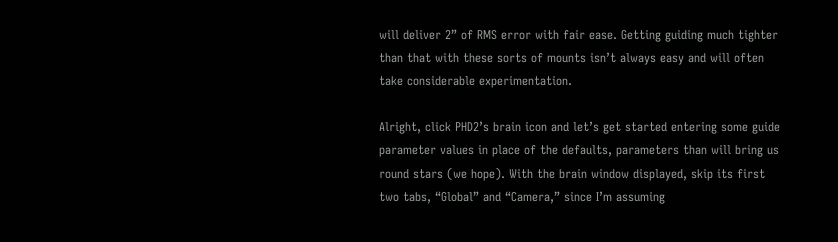will deliver 2” of RMS error with fair ease. Getting guiding much tighter than that with these sorts of mounts isn’t always easy and will often take considerable experimentation.

Alright, click PHD2’s brain icon and let’s get started entering some guide parameter values in place of the defaults, parameters than will bring us round stars (we hope). With the brain window displayed, skip its first two tabs, “Global” and “Camera,” since I’m assuming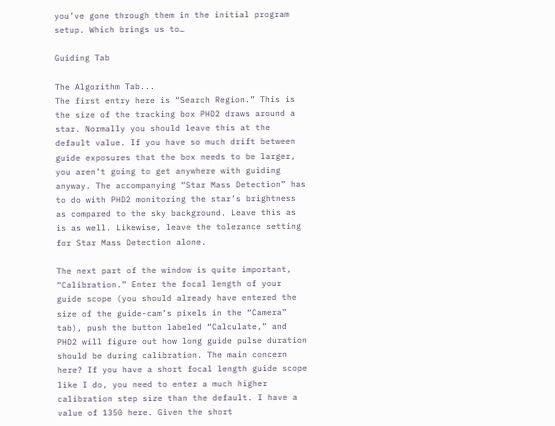you’ve gone through them in the initial program setup. Which brings us to…

Guiding Tab

The Algorithm Tab...
The first entry here is “Search Region.” This is the size of the tracking box PHD2 draws around a star. Normally you should leave this at the default value. If you have so much drift between guide exposures that the box needs to be larger, you aren’t going to get anywhere with guiding anyway. The accompanying “Star Mass Detection” has to do with PHD2 monitoring the star’s brightness as compared to the sky background. Leave this as is as well. Likewise, leave the tolerance setting for Star Mass Detection alone.

The next part of the window is quite important, “Calibration.” Enter the focal length of your guide scope (you should already have entered the size of the guide-cam’s pixels in the “Camera” tab), push the button labeled “Calculate,” and PHD2 will figure out how long guide pulse duration should be during calibration. The main concern here? If you have a short focal length guide scope like I do, you need to enter a much higher calibration step size than the default. I have a value of 1350 here. Given the short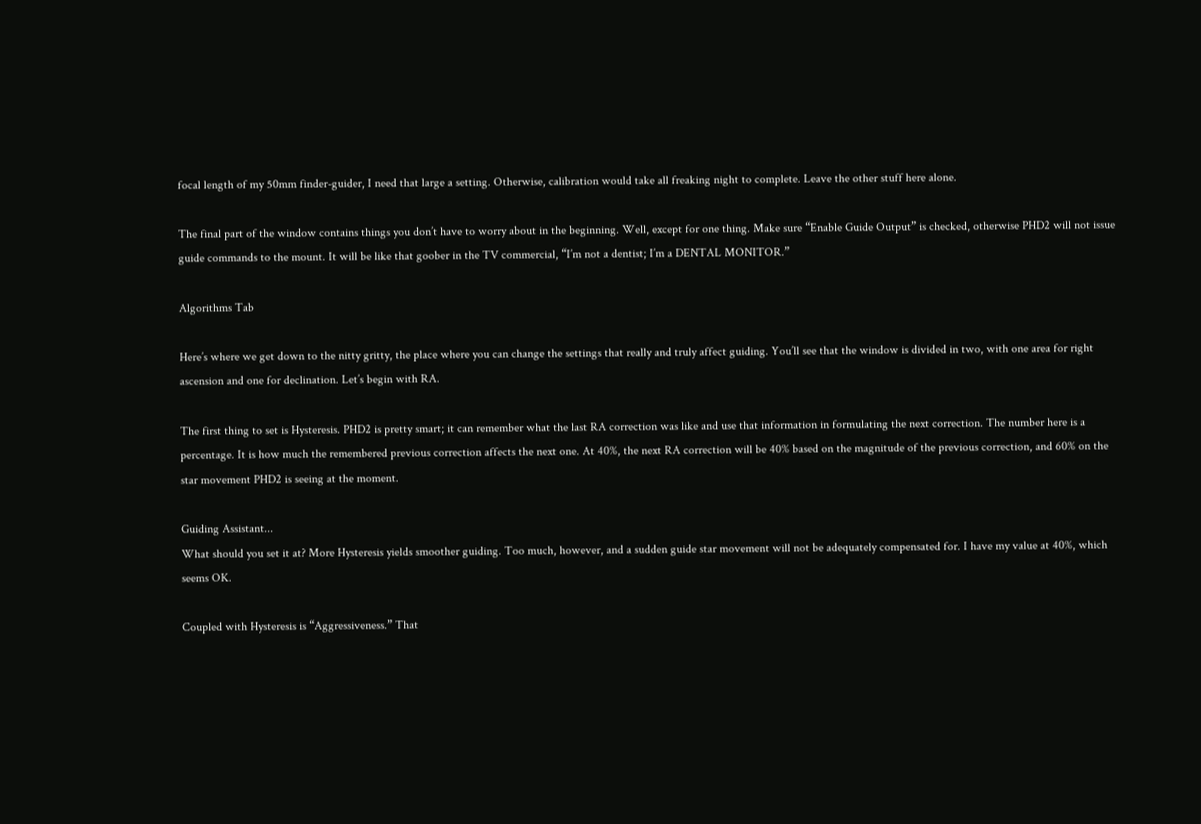focal length of my 50mm finder-guider, I need that large a setting. Otherwise, calibration would take all freaking night to complete. Leave the other stuff here alone.

The final part of the window contains things you don’t have to worry about in the beginning. Well, except for one thing. Make sure “Enable Guide Output” is checked, otherwise PHD2 will not issue guide commands to the mount. It will be like that goober in the TV commercial, “I’m not a dentist; I’m a DENTAL MONITOR.”

Algorithms Tab

Here’s where we get down to the nitty gritty, the place where you can change the settings that really and truly affect guiding. You’ll see that the window is divided in two, with one area for right ascension and one for declination. Let’s begin with RA.

The first thing to set is Hysteresis. PHD2 is pretty smart; it can remember what the last RA correction was like and use that information in formulating the next correction. The number here is a percentage. It is how much the remembered previous correction affects the next one. At 40%, the next RA correction will be 40% based on the magnitude of the previous correction, and 60% on the star movement PHD2 is seeing at the moment.

Guiding Assistant...
What should you set it at? More Hysteresis yields smoother guiding. Too much, however, and a sudden guide star movement will not be adequately compensated for. I have my value at 40%, which seems OK.

Coupled with Hysteresis is “Aggressiveness.” That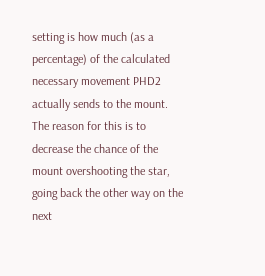setting is how much (as a percentage) of the calculated necessary movement PHD2 actually sends to the mount. The reason for this is to decrease the chance of the mount overshooting the star, going back the other way on the next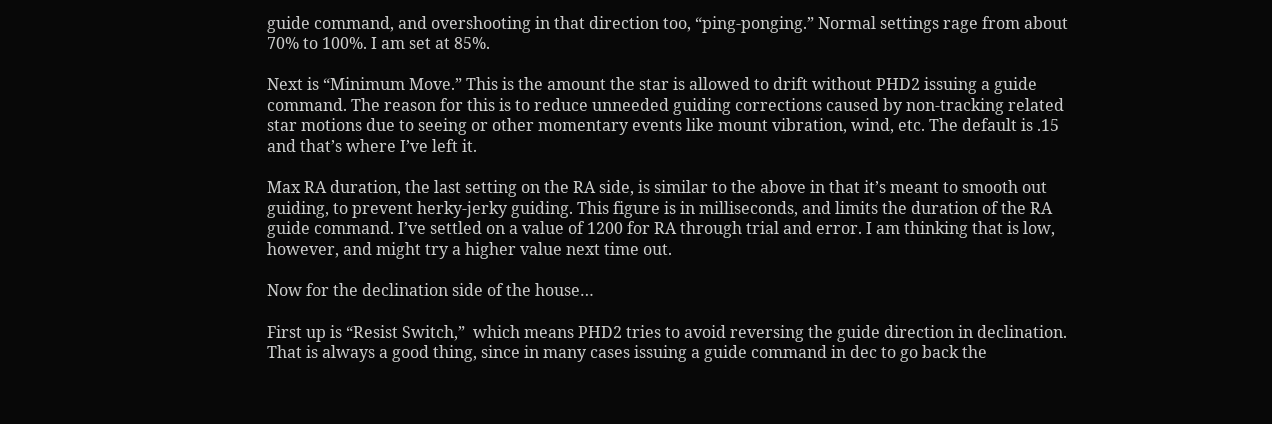guide command, and overshooting in that direction too, “ping-ponging.” Normal settings rage from about 70% to 100%. I am set at 85%.

Next is “Minimum Move.” This is the amount the star is allowed to drift without PHD2 issuing a guide command. The reason for this is to reduce unneeded guiding corrections caused by non-tracking related star motions due to seeing or other momentary events like mount vibration, wind, etc. The default is .15 and that’s where I’ve left it.

Max RA duration, the last setting on the RA side, is similar to the above in that it’s meant to smooth out guiding, to prevent herky-jerky guiding. This figure is in milliseconds, and limits the duration of the RA guide command. I’ve settled on a value of 1200 for RA through trial and error. I am thinking that is low, however, and might try a higher value next time out.

Now for the declination side of the house…

First up is “Resist Switch,”  which means PHD2 tries to avoid reversing the guide direction in declination. That is always a good thing, since in many cases issuing a guide command in dec to go back the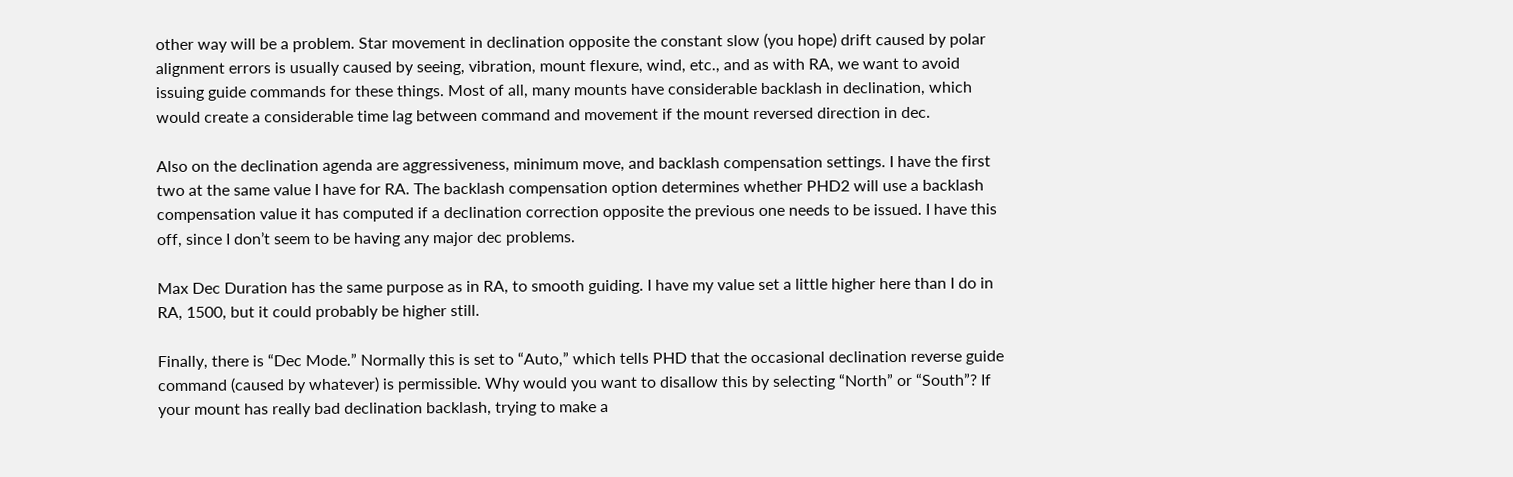other way will be a problem. Star movement in declination opposite the constant slow (you hope) drift caused by polar alignment errors is usually caused by seeing, vibration, mount flexure, wind, etc., and as with RA, we want to avoid issuing guide commands for these things. Most of all, many mounts have considerable backlash in declination, which would create a considerable time lag between command and movement if the mount reversed direction in dec.

Also on the declination agenda are aggressiveness, minimum move, and backlash compensation settings. I have the first two at the same value I have for RA. The backlash compensation option determines whether PHD2 will use a backlash compensation value it has computed if a declination correction opposite the previous one needs to be issued. I have this off, since I don’t seem to be having any major dec problems.

Max Dec Duration has the same purpose as in RA, to smooth guiding. I have my value set a little higher here than I do in RA, 1500, but it could probably be higher still.

Finally, there is “Dec Mode.” Normally this is set to “Auto,” which tells PHD that the occasional declination reverse guide command (caused by whatever) is permissible. Why would you want to disallow this by selecting “North” or “South”? If your mount has really bad declination backlash, trying to make a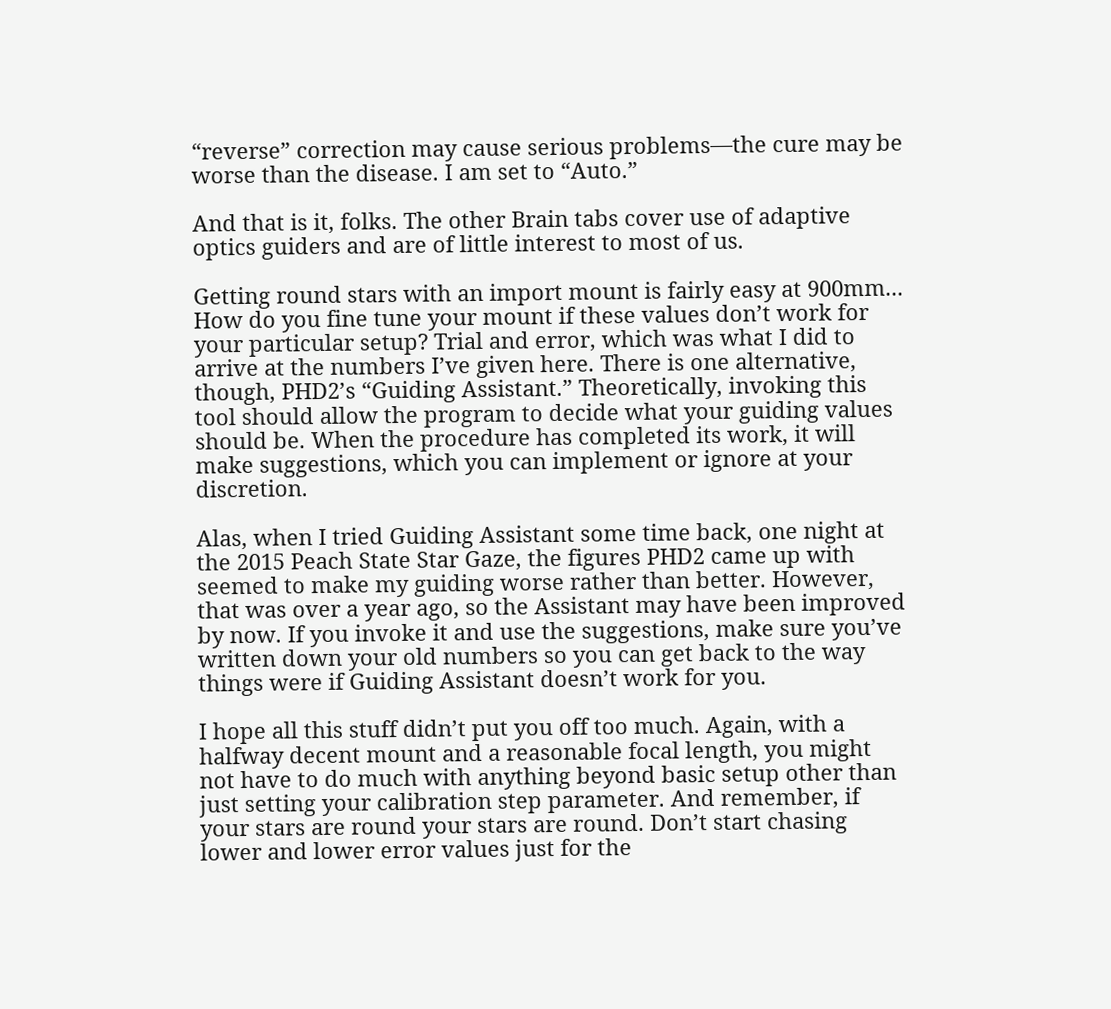“reverse” correction may cause serious problems—the cure may be worse than the disease. I am set to “Auto.”

And that is it, folks. The other Brain tabs cover use of adaptive optics guiders and are of little interest to most of us.

Getting round stars with an import mount is fairly easy at 900mm...
How do you fine tune your mount if these values don’t work for your particular setup? Trial and error, which was what I did to arrive at the numbers I’ve given here. There is one alternative, though, PHD2’s “Guiding Assistant.” Theoretically, invoking this tool should allow the program to decide what your guiding values should be. When the procedure has completed its work, it will make suggestions, which you can implement or ignore at your discretion.

Alas, when I tried Guiding Assistant some time back, one night at the 2015 Peach State Star Gaze, the figures PHD2 came up with seemed to make my guiding worse rather than better. However, that was over a year ago, so the Assistant may have been improved by now. If you invoke it and use the suggestions, make sure you’ve written down your old numbers so you can get back to the way things were if Guiding Assistant doesn’t work for you.

I hope all this stuff didn’t put you off too much. Again, with a halfway decent mount and a reasonable focal length, you might not have to do much with anything beyond basic setup other than just setting your calibration step parameter. And remember, if your stars are round your stars are round. Don’t start chasing lower and lower error values just for the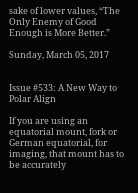sake of lower values, “The Only Enemy of Good Enough is More Better.”

Sunday, March 05, 2017


Issue #533: A New Way to Polar Align

If you are using an equatorial mount, fork or German equatorial, for imaging, that mount has to be accurately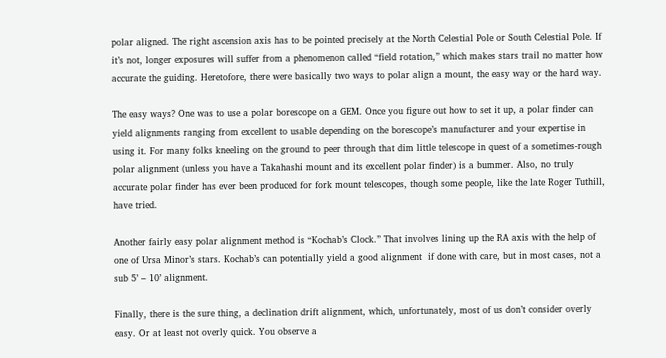polar aligned. The right ascension axis has to be pointed precisely at the North Celestial Pole or South Celestial Pole. If it’s not, longer exposures will suffer from a phenomenon called “field rotation,” which makes stars trail no matter how accurate the guiding. Heretofore, there were basically two ways to polar align a mount, the easy way or the hard way.

The easy ways? One was to use a polar borescope on a GEM. Once you figure out how to set it up, a polar finder can yield alignments ranging from excellent to usable depending on the borescope’s manufacturer and your expertise in using it. For many folks kneeling on the ground to peer through that dim little telescope in quest of a sometimes-rough polar alignment (unless you have a Takahashi mount and its excellent polar finder) is a bummer. Also, no truly accurate polar finder has ever been produced for fork mount telescopes, though some people, like the late Roger Tuthill, have tried.

Another fairly easy polar alignment method is “Kochab’s Clock.” That involves lining up the RA axis with the help of one of Ursa Minor’s stars. Kochab’s can potentially yield a good alignment  if done with care, but in most cases, not a sub 5’ – 10’ alignment.

Finally, there is the sure thing, a declination drift alignment, which, unfortunately, most of us don’t consider overly easy. Or at least not overly quick. You observe a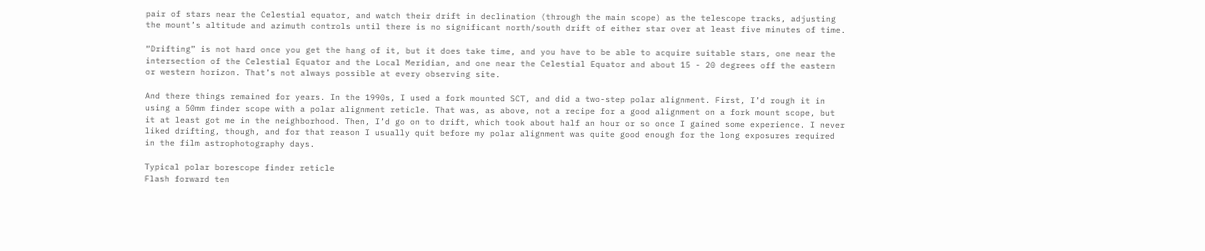pair of stars near the Celestial equator, and watch their drift in declination (through the main scope) as the telescope tracks, adjusting the mount’s altitude and azimuth controls until there is no significant north/south drift of either star over at least five minutes of time.

“Drifting” is not hard once you get the hang of it, but it does take time, and you have to be able to acquire suitable stars, one near the intersection of the Celestial Equator and the Local Meridian, and one near the Celestial Equator and about 15 - 20 degrees off the eastern or western horizon. That’s not always possible at every observing site.

And there things remained for years. In the 1990s, I used a fork mounted SCT, and did a two-step polar alignment. First, I’d rough it in using a 50mm finder scope with a polar alignment reticle. That was, as above, not a recipe for a good alignment on a fork mount scope, but it at least got me in the neighborhood. Then, I’d go on to drift, which took about half an hour or so once I gained some experience. I never liked drifting, though, and for that reason I usually quit before my polar alignment was quite good enough for the long exposures required in the film astrophotography days.

Typical polar borescope finder reticle
Flash forward ten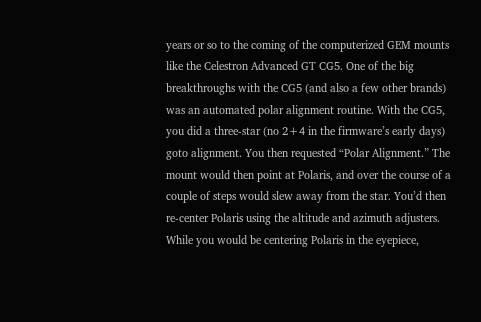years or so to the coming of the computerized GEM mounts like the Celestron Advanced GT CG5. One of the big breakthroughs with the CG5 (and also a few other brands) was an automated polar alignment routine. With the CG5, you did a three-star (no 2+4 in the firmware’s early days) goto alignment. You then requested “Polar Alignment.” The mount would then point at Polaris, and over the course of a couple of steps would slew away from the star. You’d then re-center Polaris using the altitude and azimuth adjusters. While you would be centering Polaris in the eyepiece,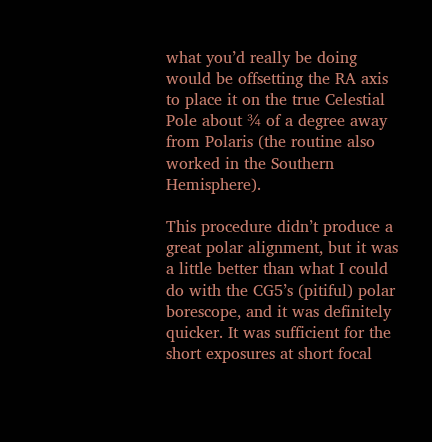what you’d really be doing would be offsetting the RA axis to place it on the true Celestial Pole about ¾ of a degree away from Polaris (the routine also worked in the Southern Hemisphere).

This procedure didn’t produce a great polar alignment, but it was a little better than what I could do with the CG5’s (pitiful) polar borescope, and it was definitely quicker. It was sufficient for the short exposures at short focal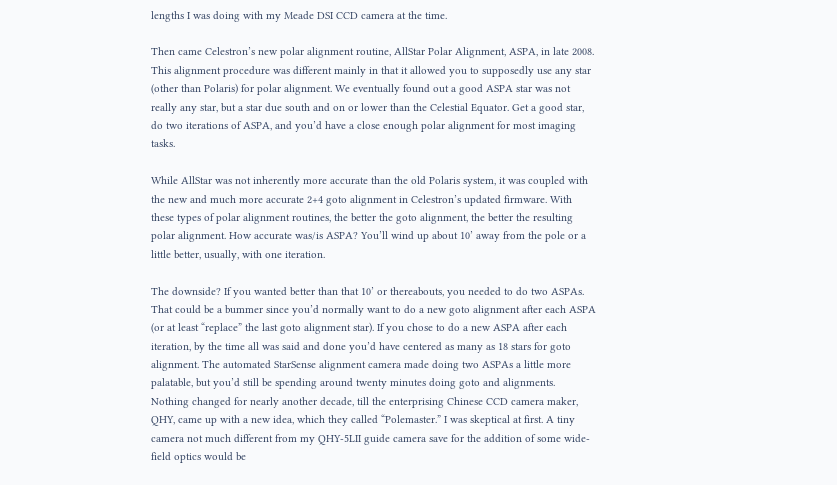lengths I was doing with my Meade DSI CCD camera at the time.

Then came Celestron’s new polar alignment routine, AllStar Polar Alignment, ASPA, in late 2008. This alignment procedure was different mainly in that it allowed you to supposedly use any star (other than Polaris) for polar alignment. We eventually found out a good ASPA star was not really any star, but a star due south and on or lower than the Celestial Equator. Get a good star, do two iterations of ASPA, and you’d have a close enough polar alignment for most imaging tasks.

While AllStar was not inherently more accurate than the old Polaris system, it was coupled with the new and much more accurate 2+4 goto alignment in Celestron’s updated firmware. With these types of polar alignment routines, the better the goto alignment, the better the resulting polar alignment. How accurate was/is ASPA? You’ll wind up about 10’ away from the pole or a little better, usually, with one iteration.

The downside? If you wanted better than that 10’ or thereabouts, you needed to do two ASPAs.   That could be a bummer since you’d normally want to do a new goto alignment after each ASPA (or at least “replace” the last goto alignment star). If you chose to do a new ASPA after each iteration, by the time all was said and done you’d have centered as many as 18 stars for goto alignment. The automated StarSense alignment camera made doing two ASPAs a little more palatable, but you’d still be spending around twenty minutes doing goto and alignments.
Nothing changed for nearly another decade, till the enterprising Chinese CCD camera maker, QHY, came up with a new idea, which they called “Polemaster.” I was skeptical at first. A tiny camera not much different from my QHY-5LII guide camera save for the addition of some wide-field optics would be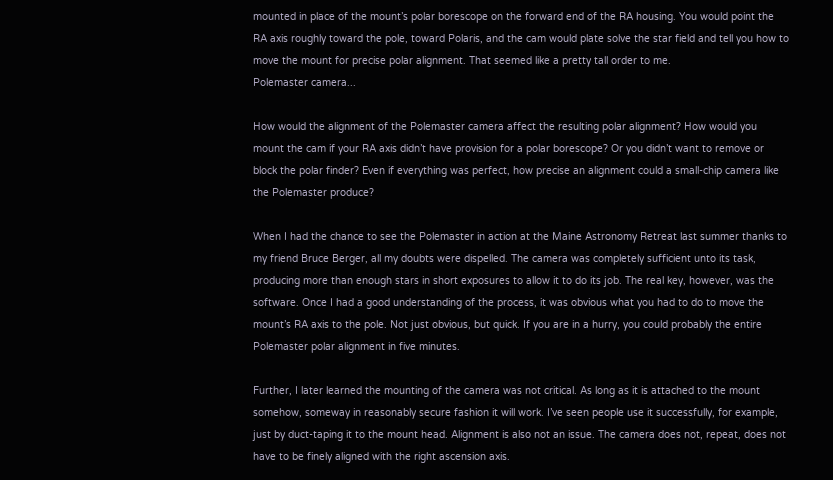mounted in place of the mount’s polar borescope on the forward end of the RA housing. You would point the RA axis roughly toward the pole, toward Polaris, and the cam would plate solve the star field and tell you how to move the mount for precise polar alignment. That seemed like a pretty tall order to me.
Polemaster camera...

How would the alignment of the Polemaster camera affect the resulting polar alignment? How would you mount the cam if your RA axis didn’t have provision for a polar borescope? Or you didn’t want to remove or block the polar finder? Even if everything was perfect, how precise an alignment could a small-chip camera like the Polemaster produce?

When I had the chance to see the Polemaster in action at the Maine Astronomy Retreat last summer thanks to my friend Bruce Berger, all my doubts were dispelled. The camera was completely sufficient unto its task, producing more than enough stars in short exposures to allow it to do its job. The real key, however, was the software. Once I had a good understanding of the process, it was obvious what you had to do to move the mount’s RA axis to the pole. Not just obvious, but quick. If you are in a hurry, you could probably the entire Polemaster polar alignment in five minutes.

Further, I later learned the mounting of the camera was not critical. As long as it is attached to the mount somehow, someway in reasonably secure fashion it will work. I’ve seen people use it successfully, for example, just by duct-taping it to the mount head. Alignment is also not an issue. The camera does not, repeat, does not have to be finely aligned with the right ascension axis.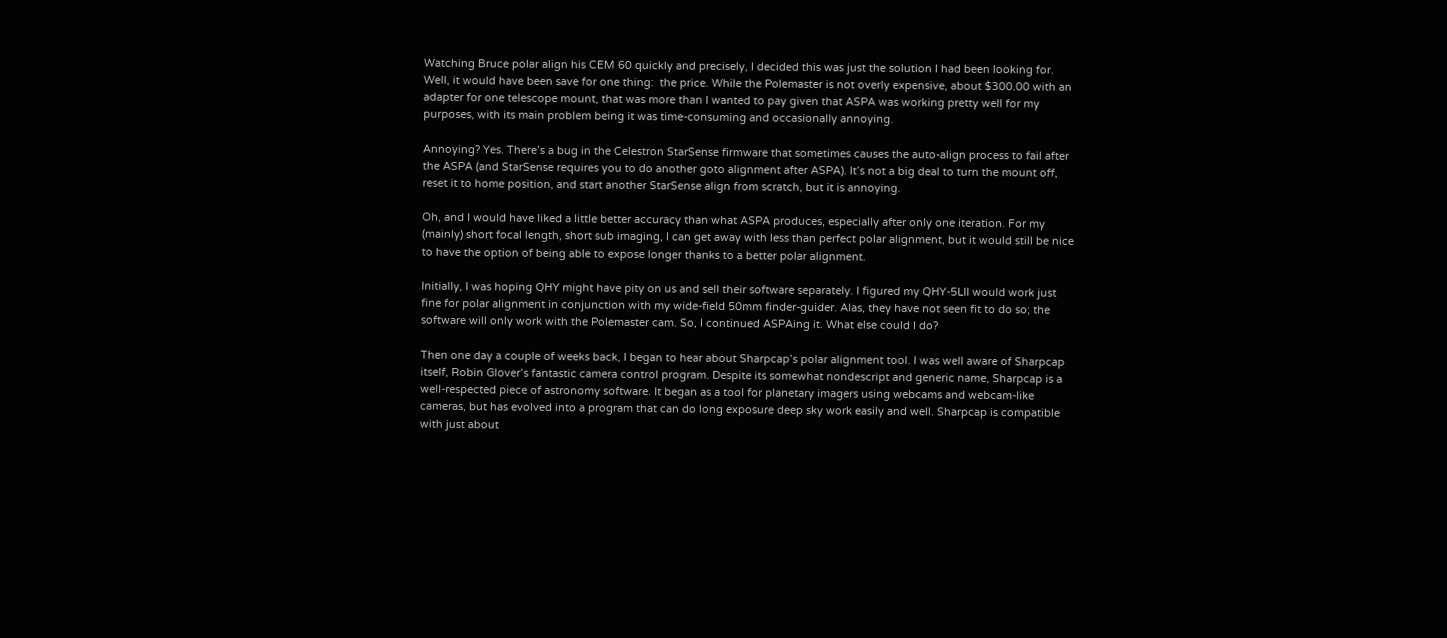Watching Bruce polar align his CEM 60 quickly and precisely, I decided this was just the solution I had been looking for. Well, it would have been save for one thing:  the price. While the Polemaster is not overly expensive, about $300.00 with an adapter for one telescope mount, that was more than I wanted to pay given that ASPA was working pretty well for my purposes, with its main problem being it was time-consuming and occasionally annoying.

Annoying? Yes. There’s a bug in the Celestron StarSense firmware that sometimes causes the auto-align process to fail after the ASPA (and StarSense requires you to do another goto alignment after ASPA). It’s not a big deal to turn the mount off, reset it to home position, and start another StarSense align from scratch, but it is annoying.

Oh, and I would have liked a little better accuracy than what ASPA produces, especially after only one iteration. For my (mainly) short focal length, short sub imaging, I can get away with less than perfect polar alignment, but it would still be nice to have the option of being able to expose longer thanks to a better polar alignment.

Initially, I was hoping QHY might have pity on us and sell their software separately. I figured my QHY-5LII would work just fine for polar alignment in conjunction with my wide-field 50mm finder-guider. Alas, they have not seen fit to do so; the software will only work with the Polemaster cam. So, I continued ASPAing it. What else could I do?

Then one day a couple of weeks back, I began to hear about Sharpcap’s polar alignment tool. I was well aware of Sharpcap itself, Robin Glover’s fantastic camera control program. Despite its somewhat nondescript and generic name, Sharpcap is a well-respected piece of astronomy software. It began as a tool for planetary imagers using webcams and webcam-like cameras, but has evolved into a program that can do long exposure deep sky work easily and well. Sharpcap is compatible with just about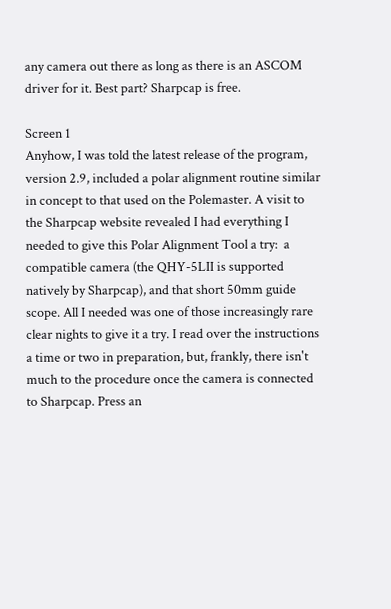any camera out there as long as there is an ASCOM driver for it. Best part? Sharpcap is free.

Screen 1
Anyhow, I was told the latest release of the program, version 2.9, included a polar alignment routine similar in concept to that used on the Polemaster. A visit to the Sharpcap website revealed I had everything I needed to give this Polar Alignment Tool a try:  a compatible camera (the QHY-5LII is supported natively by Sharpcap), and that short 50mm guide scope. All I needed was one of those increasingly rare clear nights to give it a try. I read over the instructions a time or two in preparation, but, frankly, there isn't much to the procedure once the camera is connected to Sharpcap. Press an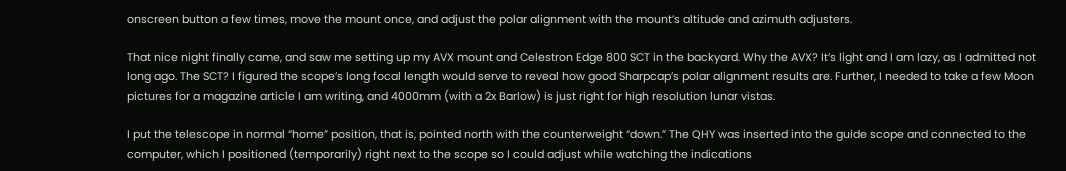onscreen button a few times, move the mount once, and adjust the polar alignment with the mount’s altitude and azimuth adjusters.

That nice night finally came, and saw me setting up my AVX mount and Celestron Edge 800 SCT in the backyard. Why the AVX? It’s light and I am lazy, as I admitted not long ago. The SCT? I figured the scope’s long focal length would serve to reveal how good Sharpcap’s polar alignment results are. Further, I needed to take a few Moon pictures for a magazine article I am writing, and 4000mm (with a 2x Barlow) is just right for high resolution lunar vistas.

I put the telescope in normal “home” position, that is, pointed north with the counterweight “down.” The QHY was inserted into the guide scope and connected to the computer, which I positioned (temporarily) right next to the scope so I could adjust while watching the indications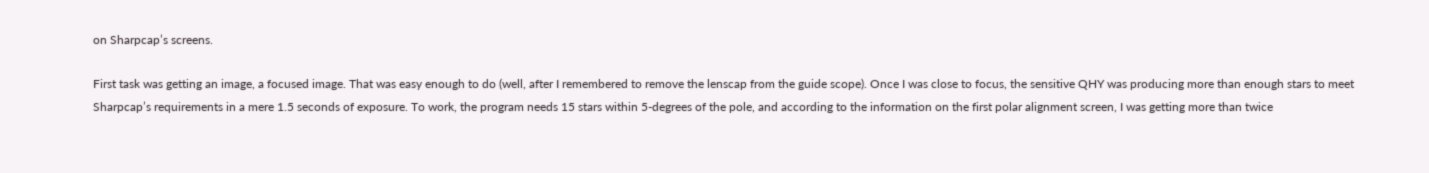on Sharpcap’s screens.

First task was getting an image, a focused image. That was easy enough to do (well, after I remembered to remove the lenscap from the guide scope). Once I was close to focus, the sensitive QHY was producing more than enough stars to meet Sharpcap’s requirements in a mere 1.5 seconds of exposure. To work, the program needs 15 stars within 5-degrees of the pole, and according to the information on the first polar alignment screen, I was getting more than twice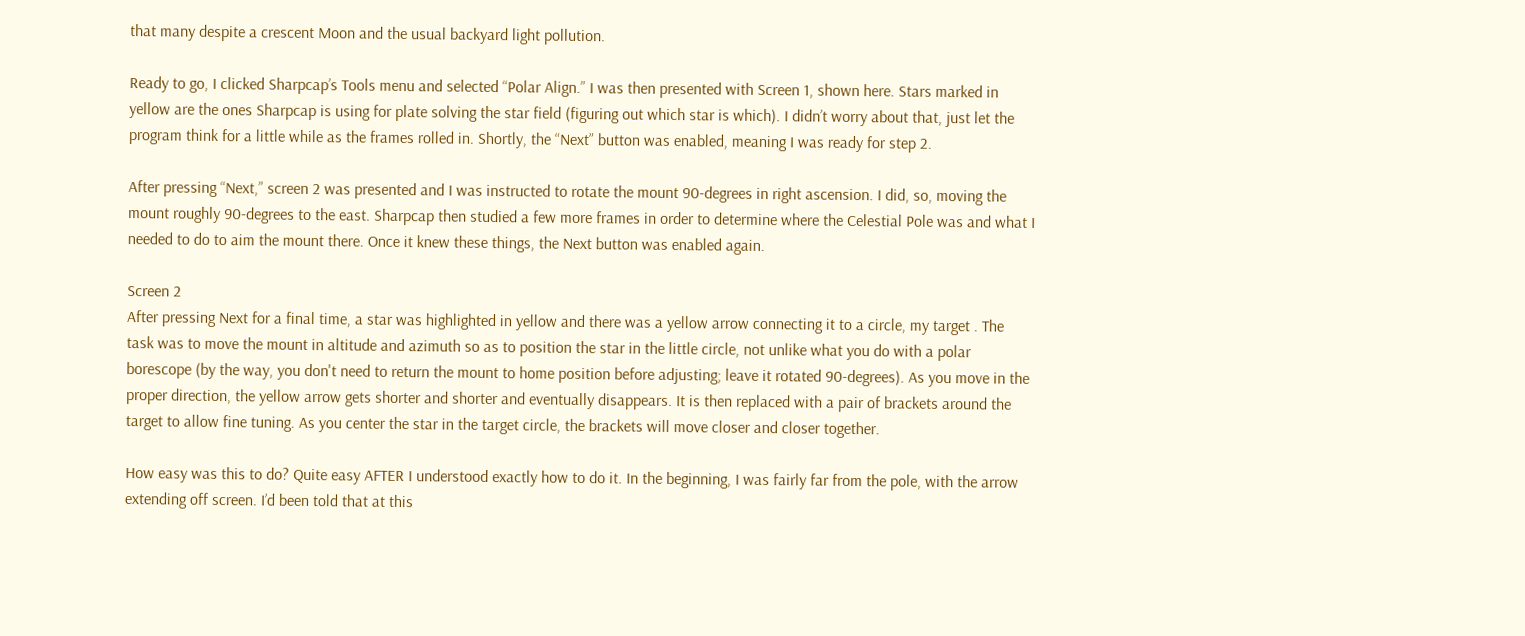that many despite a crescent Moon and the usual backyard light pollution.

Ready to go, I clicked Sharpcap’s Tools menu and selected “Polar Align.” I was then presented with Screen 1, shown here. Stars marked in yellow are the ones Sharpcap is using for plate solving the star field (figuring out which star is which). I didn’t worry about that, just let the program think for a little while as the frames rolled in. Shortly, the “Next” button was enabled, meaning I was ready for step 2.

After pressing “Next,” screen 2 was presented and I was instructed to rotate the mount 90-degrees in right ascension. I did, so, moving the mount roughly 90-degrees to the east. Sharpcap then studied a few more frames in order to determine where the Celestial Pole was and what I needed to do to aim the mount there. Once it knew these things, the Next button was enabled again.

Screen 2
After pressing Next for a final time, a star was highlighted in yellow and there was a yellow arrow connecting it to a circle, my target . The task was to move the mount in altitude and azimuth so as to position the star in the little circle, not unlike what you do with a polar borescope (by the way, you don't need to return the mount to home position before adjusting; leave it rotated 90-degrees). As you move in the proper direction, the yellow arrow gets shorter and shorter and eventually disappears. It is then replaced with a pair of brackets around the target to allow fine tuning. As you center the star in the target circle, the brackets will move closer and closer together.

How easy was this to do? Quite easy AFTER I understood exactly how to do it. In the beginning, I was fairly far from the pole, with the arrow extending off screen. I’d been told that at this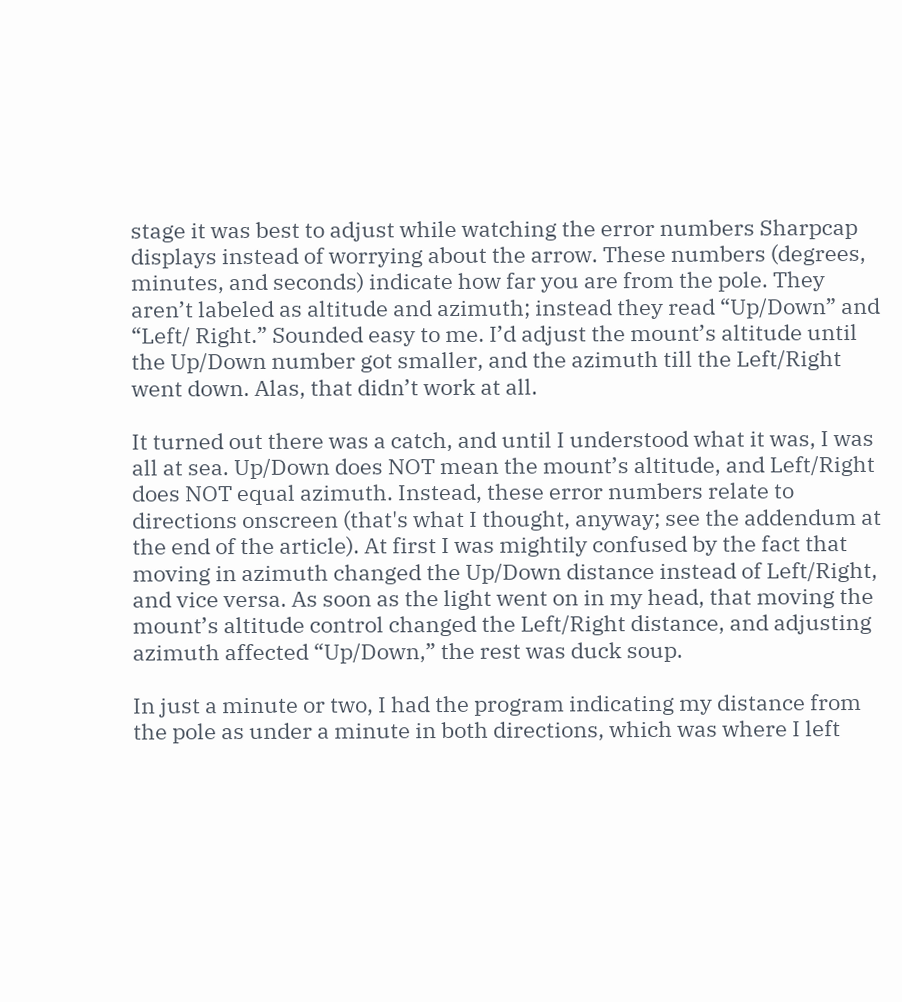stage it was best to adjust while watching the error numbers Sharpcap displays instead of worrying about the arrow. These numbers (degrees, minutes, and seconds) indicate how far you are from the pole. They aren’t labeled as altitude and azimuth; instead they read “Up/Down” and “Left/ Right.” Sounded easy to me. I’d adjust the mount’s altitude until the Up/Down number got smaller, and the azimuth till the Left/Right went down. Alas, that didn’t work at all.

It turned out there was a catch, and until I understood what it was, I was all at sea. Up/Down does NOT mean the mount’s altitude, and Left/Right does NOT equal azimuth. Instead, these error numbers relate to directions onscreen (that's what I thought, anyway; see the addendum at the end of the article). At first I was mightily confused by the fact that moving in azimuth changed the Up/Down distance instead of Left/Right, and vice versa. As soon as the light went on in my head, that moving the mount’s altitude control changed the Left/Right distance, and adjusting azimuth affected “Up/Down,” the rest was duck soup.

In just a minute or two, I had the program indicating my distance from the pole as under a minute in both directions, which was where I left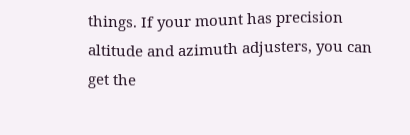things. If your mount has precision altitude and azimuth adjusters, you can get the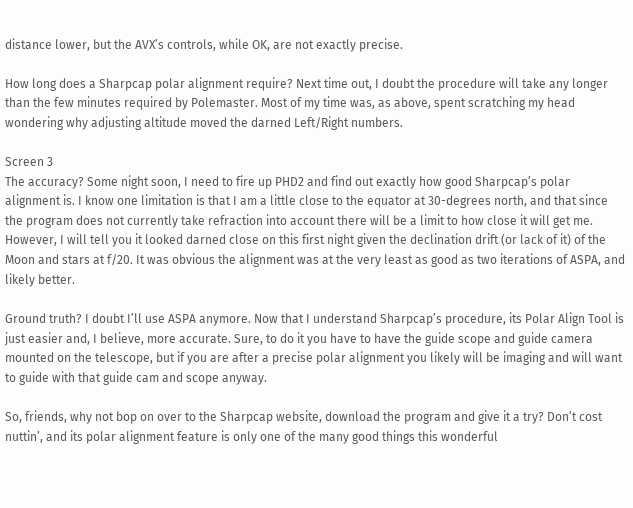distance lower, but the AVX’s controls, while OK, are not exactly precise.

How long does a Sharpcap polar alignment require? Next time out, I doubt the procedure will take any longer than the few minutes required by Polemaster. Most of my time was, as above, spent scratching my head wondering why adjusting altitude moved the darned Left/Right numbers.

Screen 3
The accuracy? Some night soon, I need to fire up PHD2 and find out exactly how good Sharpcap’s polar alignment is. I know one limitation is that I am a little close to the equator at 30-degrees north, and that since the program does not currently take refraction into account there will be a limit to how close it will get me. However, I will tell you it looked darned close on this first night given the declination drift (or lack of it) of the Moon and stars at f/20. It was obvious the alignment was at the very least as good as two iterations of ASPA, and likely better.

Ground truth? I doubt I’ll use ASPA anymore. Now that I understand Sharpcap’s procedure, its Polar Align Tool is just easier and, I believe, more accurate. Sure, to do it you have to have the guide scope and guide camera mounted on the telescope, but if you are after a precise polar alignment you likely will be imaging and will want to guide with that guide cam and scope anyway.

So, friends, why not bop on over to the Sharpcap website, download the program and give it a try? Don’t cost nuttin’, and its polar alignment feature is only one of the many good things this wonderful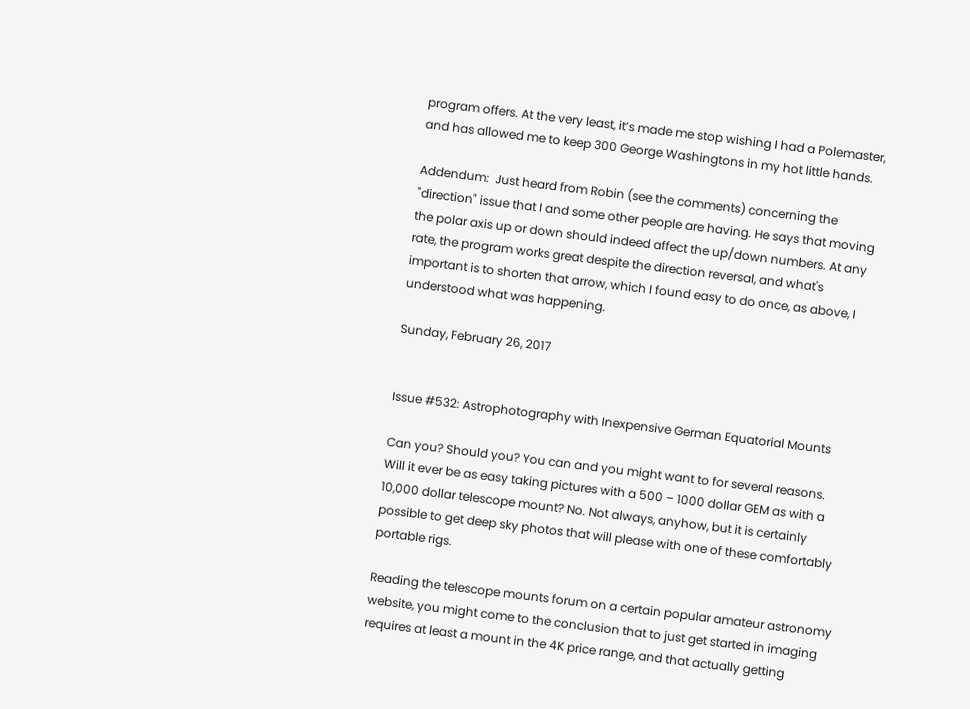program offers. At the very least, it’s made me stop wishing I had a Polemaster, and has allowed me to keep 300 George Washingtons in my hot little hands.

Addendum:  Just heard from Robin (see the comments) concerning the "direction" issue that I and some other people are having. He says that moving the polar axis up or down should indeed affect the up/down numbers. At any rate, the program works great despite the direction reversal, and what's important is to shorten that arrow, which I found easy to do once, as above, I understood what was happening.

Sunday, February 26, 2017


Issue #532: Astrophotography with Inexpensive German Equatorial Mounts

Can you? Should you? You can and you might want to for several reasons. Will it ever be as easy taking pictures with a 500 – 1000 dollar GEM as with a 10,000 dollar telescope mount? No. Not always, anyhow, but it is certainly possible to get deep sky photos that will please with one of these comfortably portable rigs.

Reading the telescope mounts forum on a certain popular amateur astronomy website, you might come to the conclusion that to just get started in imaging requires at least a mount in the 4K price range, and that actually getting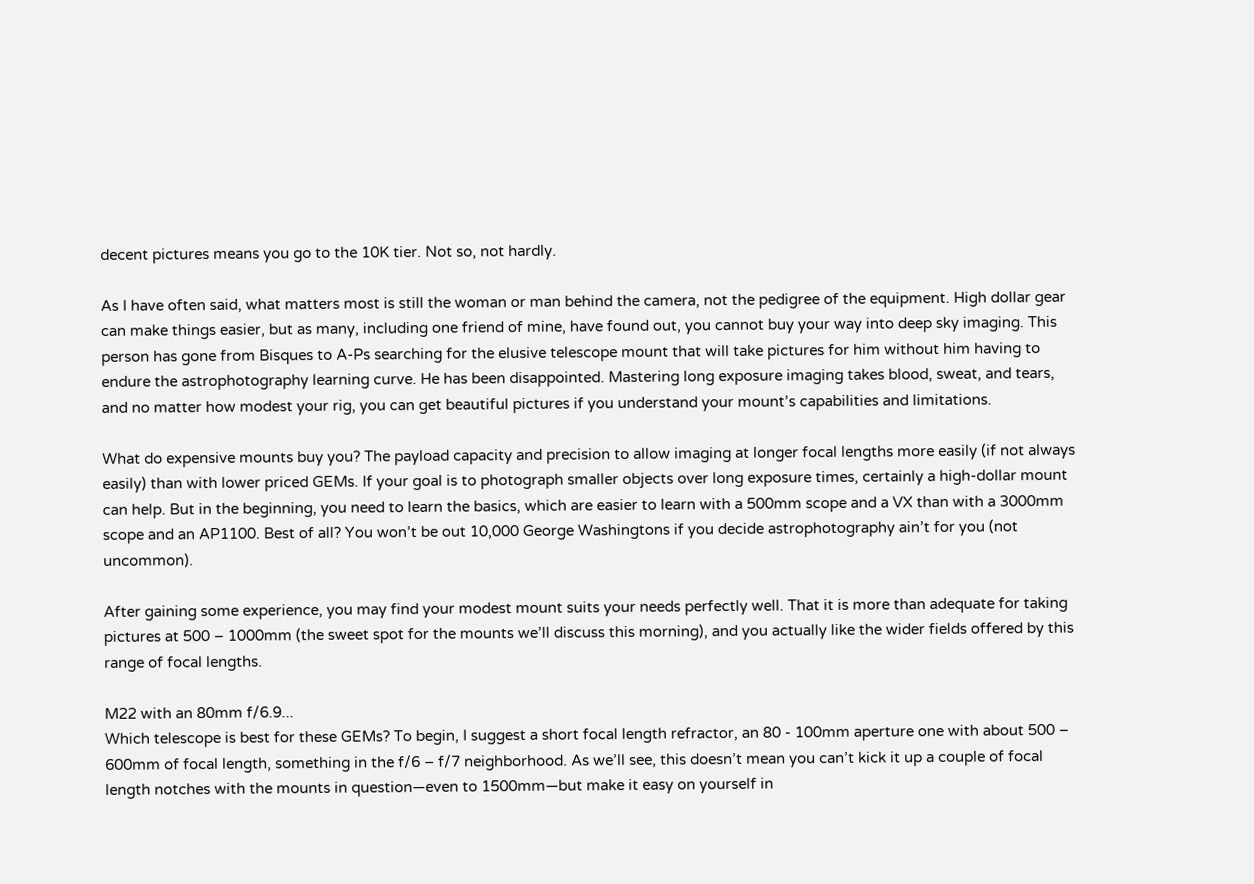decent pictures means you go to the 10K tier. Not so, not hardly.

As I have often said, what matters most is still the woman or man behind the camera, not the pedigree of the equipment. High dollar gear can make things easier, but as many, including one friend of mine, have found out, you cannot buy your way into deep sky imaging. This person has gone from Bisques to A-Ps searching for the elusive telescope mount that will take pictures for him without him having to endure the astrophotography learning curve. He has been disappointed. Mastering long exposure imaging takes blood, sweat, and tears, and no matter how modest your rig, you can get beautiful pictures if you understand your mount’s capabilities and limitations.

What do expensive mounts buy you? The payload capacity and precision to allow imaging at longer focal lengths more easily (if not always easily) than with lower priced GEMs. If your goal is to photograph smaller objects over long exposure times, certainly a high-dollar mount can help. But in the beginning, you need to learn the basics, which are easier to learn with a 500mm scope and a VX than with a 3000mm scope and an AP1100. Best of all? You won’t be out 10,000 George Washingtons if you decide astrophotography ain’t for you (not uncommon).

After gaining some experience, you may find your modest mount suits your needs perfectly well. That it is more than adequate for taking pictures at 500 – 1000mm (the sweet spot for the mounts we’ll discuss this morning), and you actually like the wider fields offered by this range of focal lengths.

M22 with an 80mm f/6.9...
Which telescope is best for these GEMs? To begin, I suggest a short focal length refractor, an 80 - 100mm aperture one with about 500 – 600mm of focal length, something in the f/6 – f/7 neighborhood. As we’ll see, this doesn’t mean you can’t kick it up a couple of focal length notches with the mounts in question—even to 1500mm—but make it easy on yourself in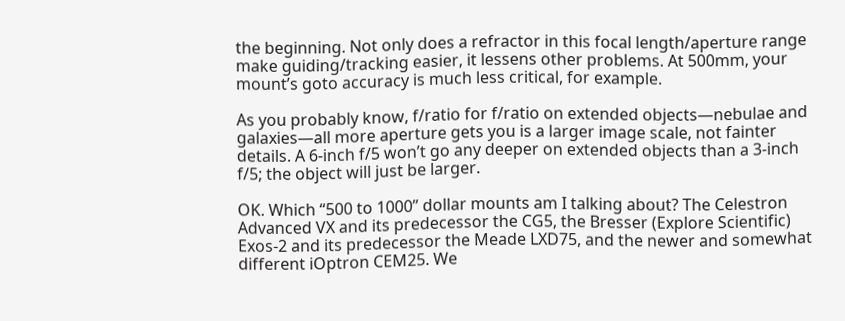the beginning. Not only does a refractor in this focal length/aperture range make guiding/tracking easier, it lessens other problems. At 500mm, your mount’s goto accuracy is much less critical, for example.

As you probably know, f/ratio for f/ratio on extended objects—nebulae and galaxies—all more aperture gets you is a larger image scale, not fainter details. A 6-inch f/5 won’t go any deeper on extended objects than a 3-inch f/5; the object will just be larger.

OK. Which “500 to 1000” dollar mounts am I talking about? The Celestron Advanced VX and its predecessor the CG5, the Bresser (Explore Scientific) Exos-2 and its predecessor the Meade LXD75, and the newer and somewhat different iOptron CEM25. We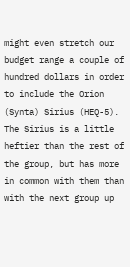might even stretch our budget range a couple of hundred dollars in order to include the Orion (Synta) Sirius (HEQ-5). The Sirius is a little heftier than the rest of the group, but has more in common with them than with the next group up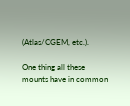(Atlas/CGEM, etc.).

One thing all these mounts have in common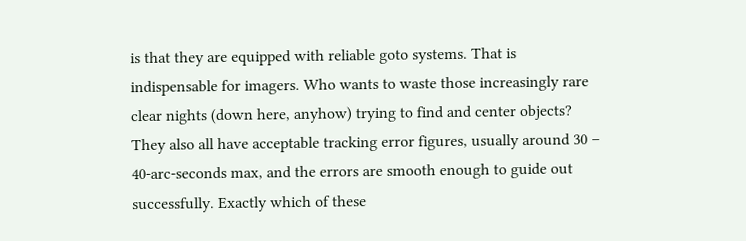is that they are equipped with reliable goto systems. That is indispensable for imagers. Who wants to waste those increasingly rare clear nights (down here, anyhow) trying to find and center objects? They also all have acceptable tracking error figures, usually around 30 – 40-arc-seconds max, and the errors are smooth enough to guide out successfully. Exactly which of these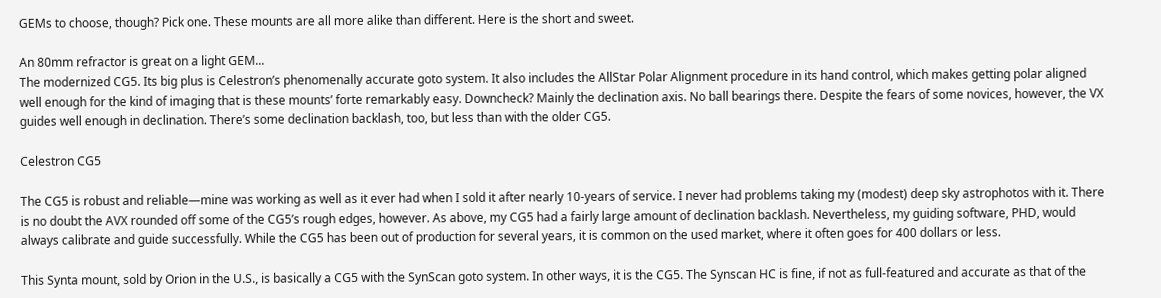GEMs to choose, though? Pick one. These mounts are all more alike than different. Here is the short and sweet.

An 80mm refractor is great on a light GEM...
The modernized CG5. Its big plus is Celestron’s phenomenally accurate goto system. It also includes the AllStar Polar Alignment procedure in its hand control, which makes getting polar aligned well enough for the kind of imaging that is these mounts’ forte remarkably easy. Downcheck? Mainly the declination axis. No ball bearings there. Despite the fears of some novices, however, the VX guides well enough in declination. There’s some declination backlash, too, but less than with the older CG5.

Celestron CG5

The CG5 is robust and reliable—mine was working as well as it ever had when I sold it after nearly 10-years of service. I never had problems taking my (modest) deep sky astrophotos with it. There is no doubt the AVX rounded off some of the CG5’s rough edges, however. As above, my CG5 had a fairly large amount of declination backlash. Nevertheless, my guiding software, PHD, would always calibrate and guide successfully. While the CG5 has been out of production for several years, it is common on the used market, where it often goes for 400 dollars or less.

This Synta mount, sold by Orion in the U.S., is basically a CG5 with the SynScan goto system. In other ways, it is the CG5. The Synscan HC is fine, if not as full-featured and accurate as that of the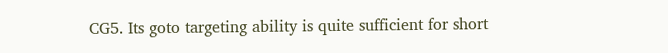CG5. Its goto targeting ability is quite sufficient for short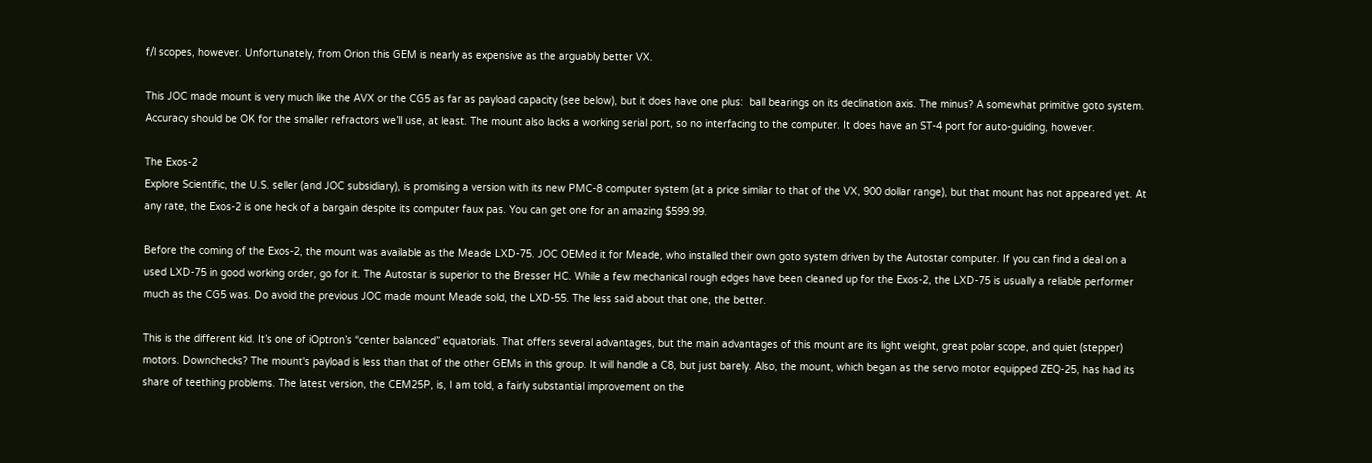f/l scopes, however. Unfortunately, from Orion this GEM is nearly as expensive as the arguably better VX.

This JOC made mount is very much like the AVX or the CG5 as far as payload capacity (see below), but it does have one plus:  ball bearings on its declination axis. The minus? A somewhat primitive goto system. Accuracy should be OK for the smaller refractors we’ll use, at least. The mount also lacks a working serial port, so no interfacing to the computer. It does have an ST-4 port for auto-guiding, however.

The Exos-2
Explore Scientific, the U.S. seller (and JOC subsidiary), is promising a version with its new PMC-8 computer system (at a price similar to that of the VX, 900 dollar range), but that mount has not appeared yet. At any rate, the Exos-2 is one heck of a bargain despite its computer faux pas. You can get one for an amazing $599.99.

Before the coming of the Exos-2, the mount was available as the Meade LXD-75. JOC OEMed it for Meade, who installed their own goto system driven by the Autostar computer. If you can find a deal on a used LXD-75 in good working order, go for it. The Autostar is superior to the Bresser HC. While a few mechanical rough edges have been cleaned up for the Exos-2, the LXD-75 is usually a reliable performer much as the CG5 was. Do avoid the previous JOC made mount Meade sold, the LXD-55. The less said about that one, the better.

This is the different kid. It’s one of iOptron’s “center balanced” equatorials. That offers several advantages, but the main advantages of this mount are its light weight, great polar scope, and quiet (stepper) motors. Downchecks? The mount's payload is less than that of the other GEMs in this group. It will handle a C8, but just barely. Also, the mount, which began as the servo motor equipped ZEQ-25, has had its share of teething problems. The latest version, the CEM25P, is, I am told, a fairly substantial improvement on the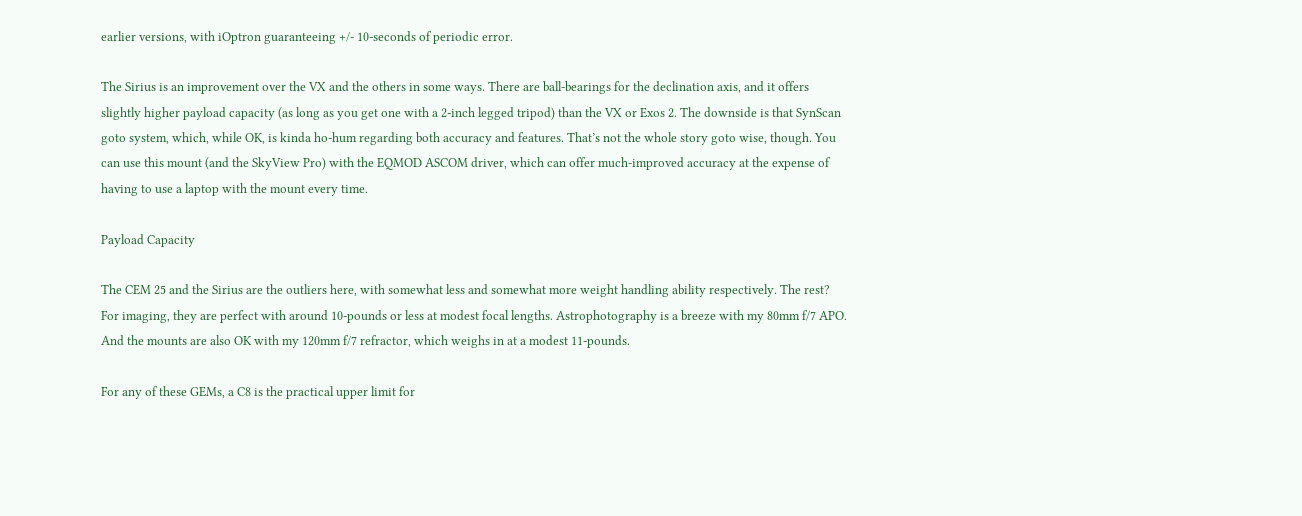earlier versions, with iOptron guaranteeing +/- 10-seconds of periodic error.

The Sirius is an improvement over the VX and the others in some ways. There are ball-bearings for the declination axis, and it offers slightly higher payload capacity (as long as you get one with a 2-inch legged tripod) than the VX or Exos 2. The downside is that SynScan goto system, which, while OK, is kinda ho-hum regarding both accuracy and features. That’s not the whole story goto wise, though. You can use this mount (and the SkyView Pro) with the EQMOD ASCOM driver, which can offer much-improved accuracy at the expense of having to use a laptop with the mount every time.

Payload Capacity

The CEM 25 and the Sirius are the outliers here, with somewhat less and somewhat more weight handling ability respectively. The rest? For imaging, they are perfect with around 10-pounds or less at modest focal lengths. Astrophotography is a breeze with my 80mm f/7 APO. And the mounts are also OK with my 120mm f/7 refractor, which weighs in at a modest 11-pounds.

For any of these GEMs, a C8 is the practical upper limit for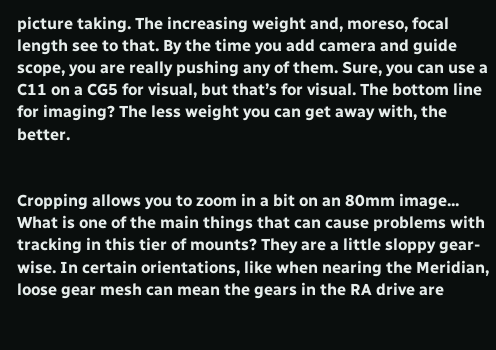picture taking. The increasing weight and, moreso, focal length see to that. By the time you add camera and guide scope, you are really pushing any of them. Sure, you can use a C11 on a CG5 for visual, but that’s for visual. The bottom line for imaging? The less weight you can get away with, the better.


Cropping allows you to zoom in a bit on an 80mm image...
What is one of the main things that can cause problems with tracking in this tier of mounts? They are a little sloppy gear-wise. In certain orientations, like when nearing the Meridian, loose gear mesh can mean the gears in the RA drive are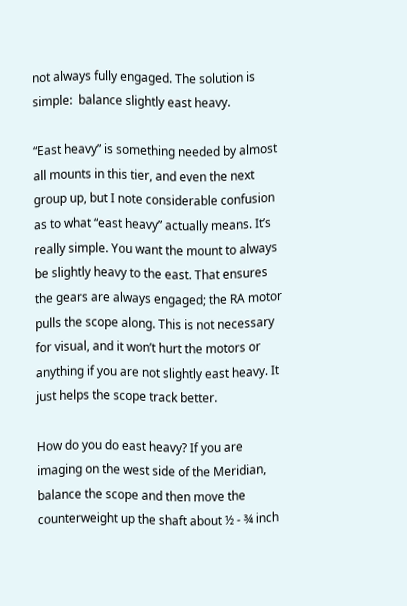not always fully engaged. The solution is simple:  balance slightly east heavy.

“East heavy” is something needed by almost all mounts in this tier, and even the next group up, but I note considerable confusion as to what “east heavy” actually means. It’s really simple. You want the mount to always be slightly heavy to the east. That ensures the gears are always engaged; the RA motor pulls the scope along. This is not necessary for visual, and it won’t hurt the motors or anything if you are not slightly east heavy. It just helps the scope track better.

How do you do east heavy? If you are imaging on the west side of the Meridian, balance the scope and then move the counterweight up the shaft about ½ - ¾ inch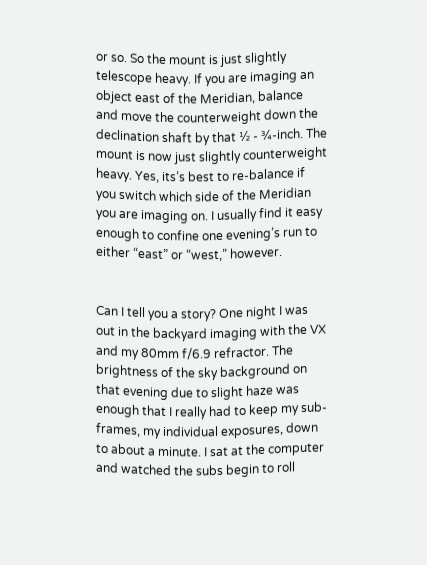or so. So the mount is just slightly telescope heavy. If you are imaging an object east of the Meridian, balance and move the counterweight down the declination shaft by that ½ - ¾-inch. The mount is now just slightly counterweight heavy. Yes, its’s best to re-balance if you switch which side of the Meridian you are imaging on. I usually find it easy enough to confine one evening’s run to either “east” or “west,” however.


Can I tell you a story? One night I was out in the backyard imaging with the VX and my 80mm f/6.9 refractor. The brightness of the sky background on that evening due to slight haze was enough that I really had to keep my sub-frames, my individual exposures, down to about a minute. I sat at the computer and watched the subs begin to roll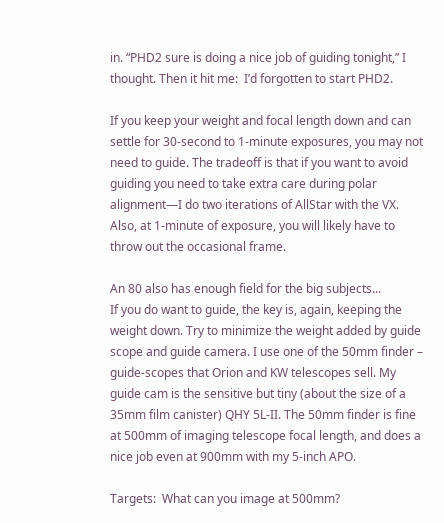in. “PHD2 sure is doing a nice job of guiding tonight,” I thought. Then it hit me:  I’d forgotten to start PHD2.

If you keep your weight and focal length down and can settle for 30-second to 1-minute exposures, you may not need to guide. The tradeoff is that if you want to avoid guiding you need to take extra care during polar alignment—I do two iterations of AllStar with the VX. Also, at 1-minute of exposure, you will likely have to throw out the occasional frame.

An 80 also has enough field for the big subjects...
If you do want to guide, the key is, again, keeping the weight down. Try to minimize the weight added by guide scope and guide camera. I use one of the 50mm finder – guide-scopes that Orion and KW telescopes sell. My guide cam is the sensitive but tiny (about the size of a 35mm film canister) QHY 5L-II. The 50mm finder is fine at 500mm of imaging telescope focal length, and does a nice job even at 900mm with my 5-inch APO.

Targets:  What can you image at 500mm?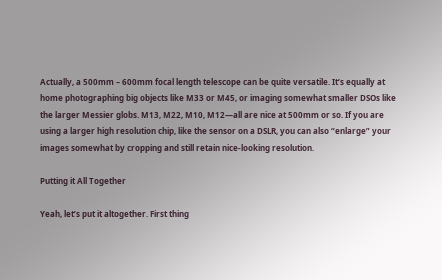Actually, a 500mm – 600mm focal length telescope can be quite versatile. It’s equally at home photographing big objects like M33 or M45, or imaging somewhat smaller DSOs like the larger Messier globs. M13, M22, M10, M12—all are nice at 500mm or so. If you are using a larger high resolution chip, like the sensor on a DSLR, you can also “enlarge” your images somewhat by cropping and still retain nice-looking resolution.

Putting it All Together

Yeah, let’s put it altogether. First thing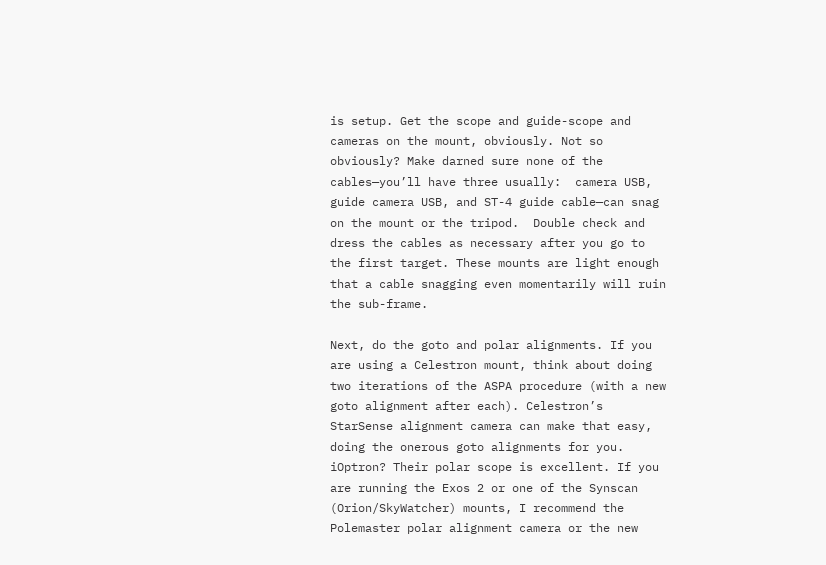is setup. Get the scope and guide-scope and cameras on the mount, obviously. Not so obviously? Make darned sure none of the cables—you’ll have three usually:  camera USB, guide camera USB, and ST-4 guide cable—can snag on the mount or the tripod.  Double check and dress the cables as necessary after you go to the first target. These mounts are light enough that a cable snagging even momentarily will ruin the sub-frame.

Next, do the goto and polar alignments. If you are using a Celestron mount, think about doing two iterations of the ASPA procedure (with a new goto alignment after each). Celestron’s StarSense alignment camera can make that easy, doing the onerous goto alignments for you. iOptron? Their polar scope is excellent. If you are running the Exos 2 or one of the Synscan (Orion/SkyWatcher) mounts, I recommend the Polemaster polar alignment camera or the new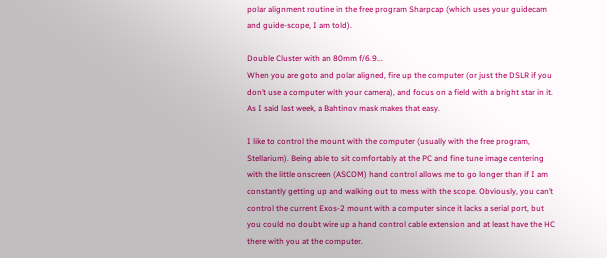polar alignment routine in the free program Sharpcap (which uses your guidecam and guide-scope, I am told).

Double Cluster with an 80mm f/6.9...
When you are goto and polar aligned, fire up the computer (or just the DSLR if you don’t use a computer with your camera), and focus on a field with a bright star in it. As I said last week, a Bahtinov mask makes that easy.

I like to control the mount with the computer (usually with the free program, Stellarium). Being able to sit comfortably at the PC and fine tune image centering with the little onscreen (ASCOM) hand control allows me to go longer than if I am constantly getting up and walking out to mess with the scope. Obviously, you can’t control the current Exos-2 mount with a computer since it lacks a serial port, but you could no doubt wire up a hand control cable extension and at least have the HC there with you at the computer.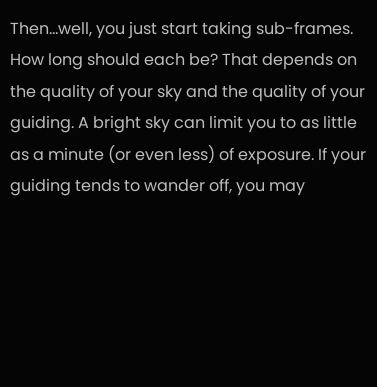Then…well, you just start taking sub-frames. How long should each be? That depends on the quality of your sky and the quality of your guiding. A bright sky can limit you to as little as a minute (or even less) of exposure. If your guiding tends to wander off, you may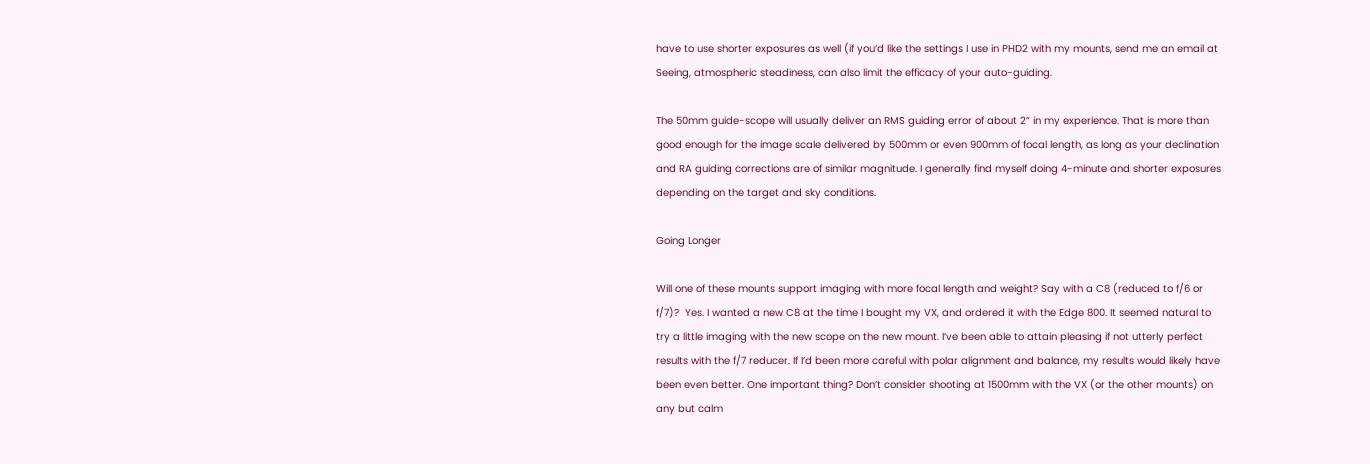have to use shorter exposures as well (if you’d like the settings I use in PHD2 with my mounts, send me an email at Seeing, atmospheric steadiness, can also limit the efficacy of your auto-guiding.

The 50mm guide-scope will usually deliver an RMS guiding error of about 2” in my experience. That is more than good enough for the image scale delivered by 500mm or even 900mm of focal length, as long as your declination and RA guiding corrections are of similar magnitude. I generally find myself doing 4-minute and shorter exposures depending on the target and sky conditions.

Going Longer

Will one of these mounts support imaging with more focal length and weight? Say with a C8 (reduced to f/6 or f/7)?  Yes. I wanted a new C8 at the time I bought my VX, and ordered it with the Edge 800. It seemed natural to try a little imaging with the new scope on the new mount. I’ve been able to attain pleasing if not utterly perfect results with the f/7 reducer. If I’d been more careful with polar alignment and balance, my results would likely have been even better. One important thing? Don’t consider shooting at 1500mm with the VX (or the other mounts) on any but calm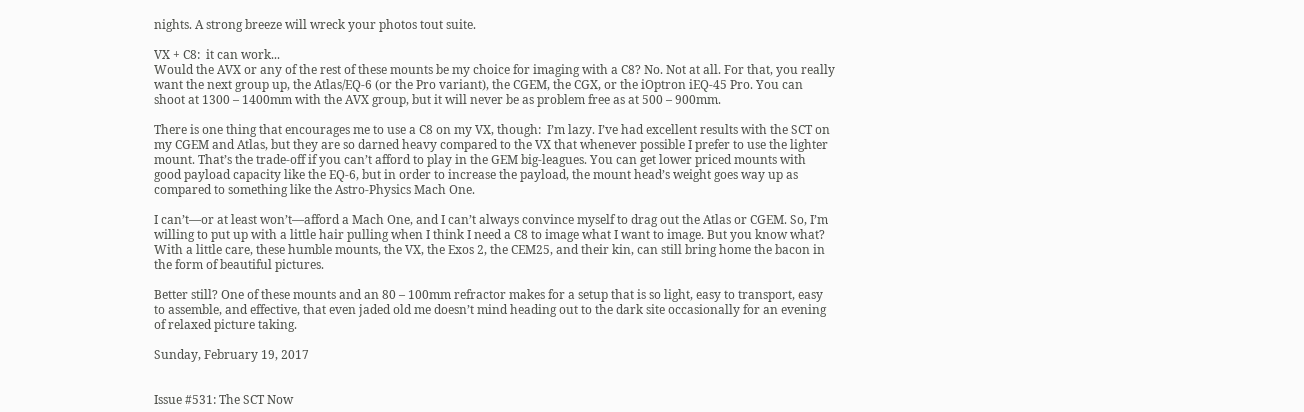nights. A strong breeze will wreck your photos tout suite.

VX + C8:  it can work...
Would the AVX or any of the rest of these mounts be my choice for imaging with a C8? No. Not at all. For that, you really want the next group up, the Atlas/EQ-6 (or the Pro variant), the CGEM, the CGX, or the iOptron iEQ-45 Pro. You can shoot at 1300 – 1400mm with the AVX group, but it will never be as problem free as at 500 – 900mm.

There is one thing that encourages me to use a C8 on my VX, though:  I’m lazy. I’ve had excellent results with the SCT on my CGEM and Atlas, but they are so darned heavy compared to the VX that whenever possible I prefer to use the lighter mount. That’s the trade-off if you can’t afford to play in the GEM big-leagues. You can get lower priced mounts with good payload capacity like the EQ-6, but in order to increase the payload, the mount head’s weight goes way up as compared to something like the Astro-Physics Mach One.

I can’t—or at least won’t—afford a Mach One, and I can’t always convince myself to drag out the Atlas or CGEM. So, I’m willing to put up with a little hair pulling when I think I need a C8 to image what I want to image. But you know what? With a little care, these humble mounts, the VX, the Exos 2, the CEM25, and their kin, can still bring home the bacon in the form of beautiful pictures.

Better still? One of these mounts and an 80 – 100mm refractor makes for a setup that is so light, easy to transport, easy to assemble, and effective, that even jaded old me doesn’t mind heading out to the dark site occasionally for an evening of relaxed picture taking.

Sunday, February 19, 2017


Issue #531: The SCT Now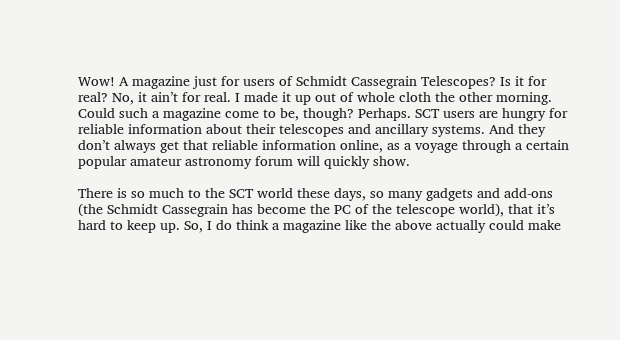Wow! A magazine just for users of Schmidt Cassegrain Telescopes? Is it for real? No, it ain’t for real. I made it up out of whole cloth the other morning. Could such a magazine come to be, though? Perhaps. SCT users are hungry for reliable information about their telescopes and ancillary systems. And they don’t always get that reliable information online, as a voyage through a certain popular amateur astronomy forum will quickly show.

There is so much to the SCT world these days, so many gadgets and add-ons (the Schmidt Cassegrain has become the PC of the telescope world), that it’s hard to keep up. So, I do think a magazine like the above actually could make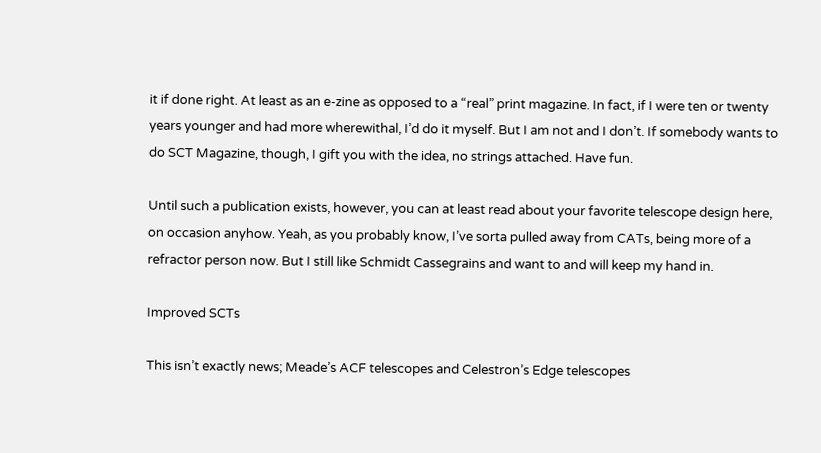it if done right. At least as an e-zine as opposed to a “real” print magazine. In fact, if I were ten or twenty years younger and had more wherewithal, I’d do it myself. But I am not and I don’t. If somebody wants to do SCT Magazine, though, I gift you with the idea, no strings attached. Have fun.

Until such a publication exists, however, you can at least read about your favorite telescope design here, on occasion anyhow. Yeah, as you probably know, I’ve sorta pulled away from CATs, being more of a refractor person now. But I still like Schmidt Cassegrains and want to and will keep my hand in.

Improved SCTs

This isn’t exactly news; Meade’s ACF telescopes and Celestron’s Edge telescopes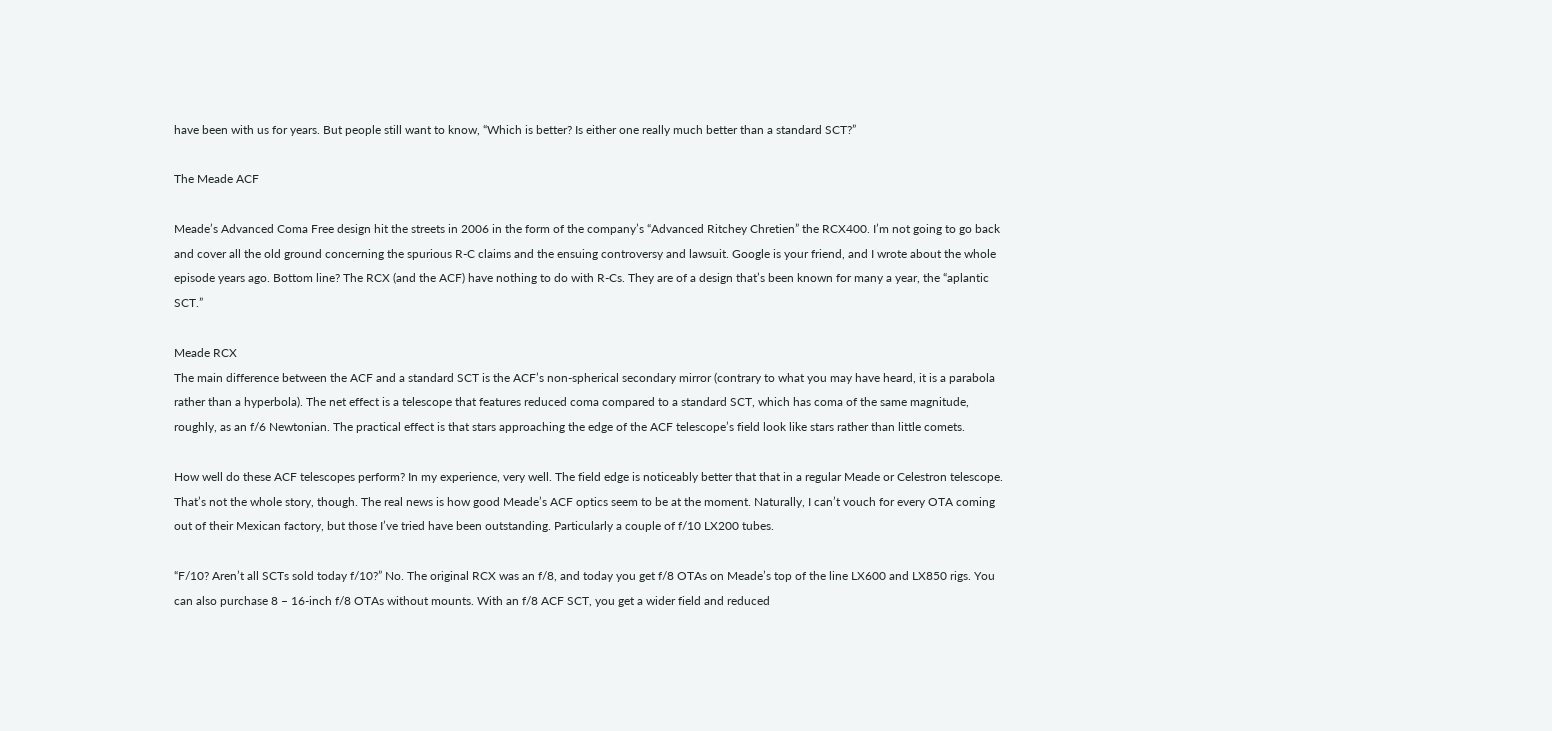have been with us for years. But people still want to know, “Which is better? Is either one really much better than a standard SCT?”

The Meade ACF

Meade’s Advanced Coma Free design hit the streets in 2006 in the form of the company’s “Advanced Ritchey Chretien” the RCX400. I’m not going to go back and cover all the old ground concerning the spurious R-C claims and the ensuing controversy and lawsuit. Google is your friend, and I wrote about the whole episode years ago. Bottom line? The RCX (and the ACF) have nothing to do with R-Cs. They are of a design that’s been known for many a year, the “aplantic SCT.”

Meade RCX
The main difference between the ACF and a standard SCT is the ACF’s non-spherical secondary mirror (contrary to what you may have heard, it is a parabola rather than a hyperbola). The net effect is a telescope that features reduced coma compared to a standard SCT, which has coma of the same magnitude, roughly, as an f/6 Newtonian. The practical effect is that stars approaching the edge of the ACF telescope’s field look like stars rather than little comets.

How well do these ACF telescopes perform? In my experience, very well. The field edge is noticeably better that that in a regular Meade or Celestron telescope. That’s not the whole story, though. The real news is how good Meade’s ACF optics seem to be at the moment. Naturally, I can’t vouch for every OTA coming out of their Mexican factory, but those I’ve tried have been outstanding. Particularly a couple of f/10 LX200 tubes.

“F/10? Aren’t all SCTs sold today f/10?” No. The original RCX was an f/8, and today you get f/8 OTAs on Meade’s top of the line LX600 and LX850 rigs. You can also purchase 8 – 16-inch f/8 OTAs without mounts. With an f/8 ACF SCT, you get a wider field and reduced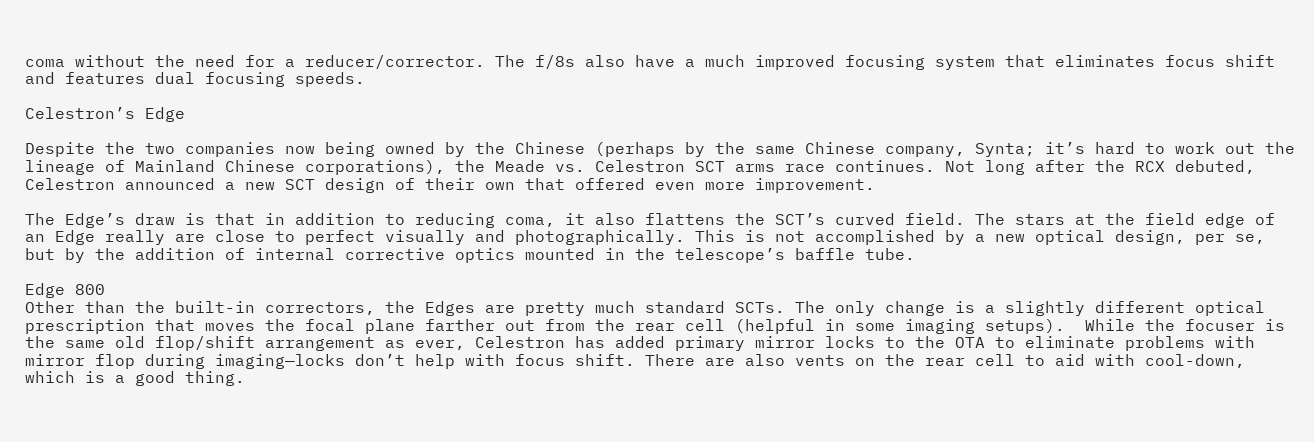coma without the need for a reducer/corrector. The f/8s also have a much improved focusing system that eliminates focus shift and features dual focusing speeds.

Celestron’s Edge

Despite the two companies now being owned by the Chinese (perhaps by the same Chinese company, Synta; it’s hard to work out the lineage of Mainland Chinese corporations), the Meade vs. Celestron SCT arms race continues. Not long after the RCX debuted, Celestron announced a new SCT design of their own that offered even more improvement.

The Edge’s draw is that in addition to reducing coma, it also flattens the SCT’s curved field. The stars at the field edge of an Edge really are close to perfect visually and photographically. This is not accomplished by a new optical design, per se, but by the addition of internal corrective optics mounted in the telescope’s baffle tube.

Edge 800
Other than the built-in correctors, the Edges are pretty much standard SCTs. The only change is a slightly different optical prescription that moves the focal plane farther out from the rear cell (helpful in some imaging setups).  While the focuser is the same old flop/shift arrangement as ever, Celestron has added primary mirror locks to the OTA to eliminate problems with mirror flop during imaging—locks don’t help with focus shift. There are also vents on the rear cell to aid with cool-down, which is a good thing.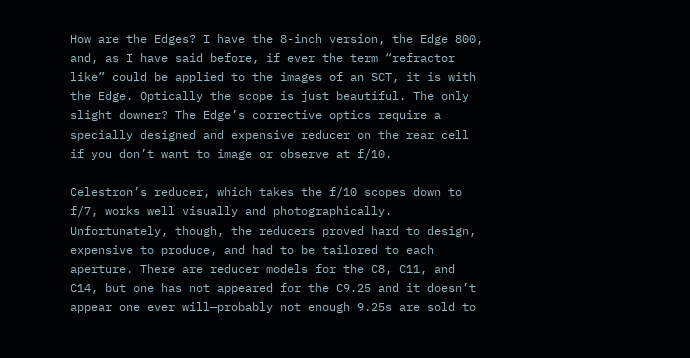How are the Edges? I have the 8-inch version, the Edge 800, and, as I have said before, if ever the term “refractor like” could be applied to the images of an SCT, it is with the Edge. Optically the scope is just beautiful. The only slight downer? The Edge’s corrective optics require a specially designed and expensive reducer on the rear cell if you don’t want to image or observe at f/10.

Celestron’s reducer, which takes the f/10 scopes down to f/7, works well visually and photographically. Unfortunately, though, the reducers proved hard to design, expensive to produce, and had to be tailored to each aperture. There are reducer models for the C8, C11, and C14, but one has not appeared for the C9.25 and it doesn’t appear one ever will—probably not enough 9.25s are sold to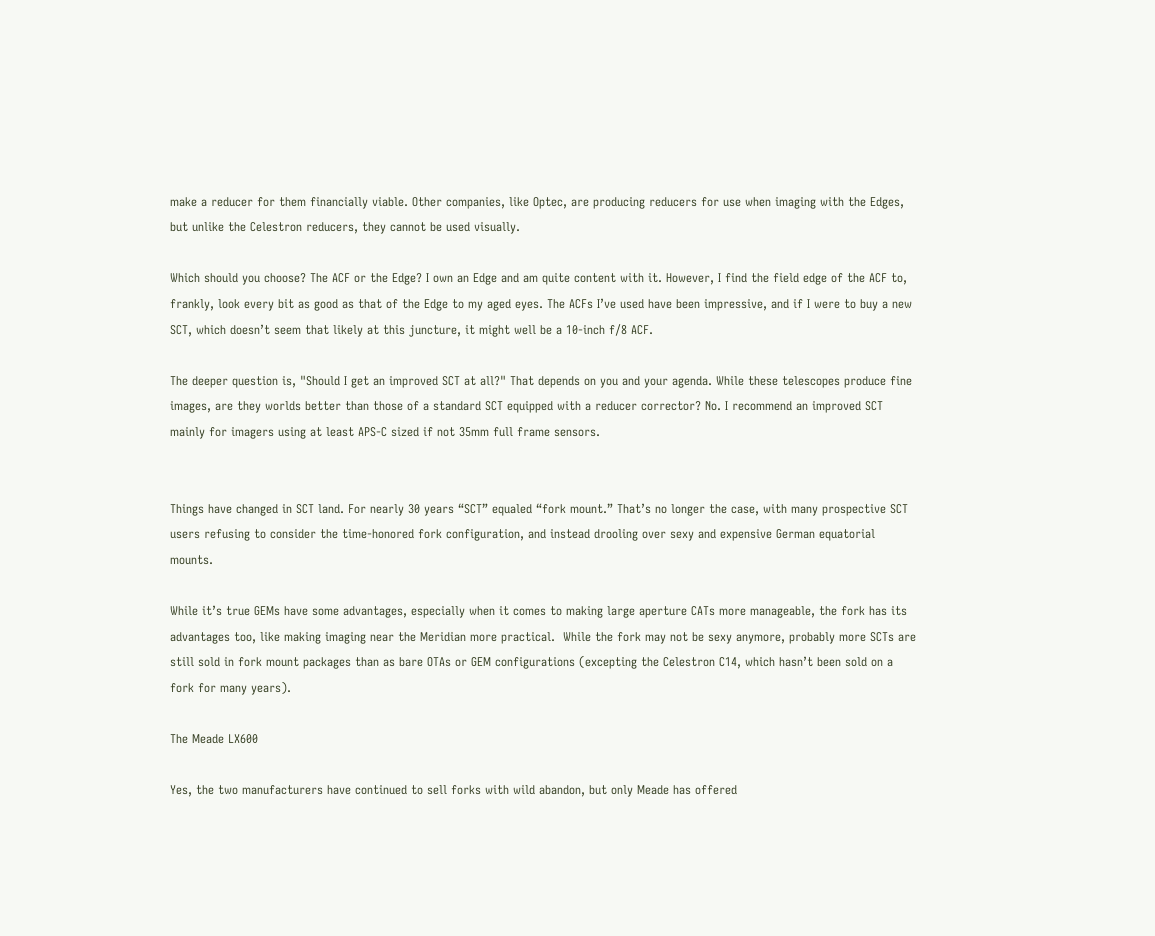make a reducer for them financially viable. Other companies, like Optec, are producing reducers for use when imaging with the Edges, but unlike the Celestron reducers, they cannot be used visually.

Which should you choose? The ACF or the Edge? I own an Edge and am quite content with it. However, I find the field edge of the ACF to, frankly, look every bit as good as that of the Edge to my aged eyes. The ACFs I’ve used have been impressive, and if I were to buy a new SCT, which doesn’t seem that likely at this juncture, it might well be a 10-inch f/8 ACF.

The deeper question is, "Should I get an improved SCT at all?" That depends on you and your agenda. While these telescopes produce fine images, are they worlds better than those of a standard SCT equipped with a reducer corrector? No. I recommend an improved SCT mainly for imagers using at least APS-C sized if not 35mm full frame sensors.


Things have changed in SCT land. For nearly 30 years “SCT” equaled “fork mount.” That’s no longer the case, with many prospective SCT users refusing to consider the time-honored fork configuration, and instead drooling over sexy and expensive German equatorial mounts.

While it’s true GEMs have some advantages, especially when it comes to making large aperture CATs more manageable, the fork has its advantages too, like making imaging near the Meridian more practical.  While the fork may not be sexy anymore, probably more SCTs are still sold in fork mount packages than as bare OTAs or GEM configurations (excepting the Celestron C14, which hasn’t been sold on a fork for many years).

The Meade LX600

Yes, the two manufacturers have continued to sell forks with wild abandon, but only Meade has offered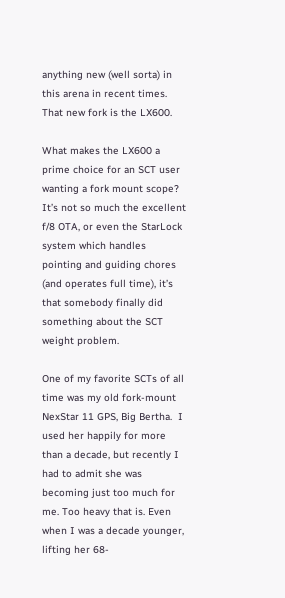anything new (well sorta) in this arena in recent times. That new fork is the LX600.

What makes the LX600 a prime choice for an SCT user wanting a fork mount scope? It’s not so much the excellent f/8 OTA, or even the StarLock system which handles pointing and guiding chores (and operates full time), it’s that somebody finally did something about the SCT weight problem.

One of my favorite SCTs of all time was my old fork-mount NexStar 11 GPS, Big Bertha.  I used her happily for more than a decade, but recently I had to admit she was becoming just too much for me. Too heavy that is. Even when I was a decade younger, lifting her 68-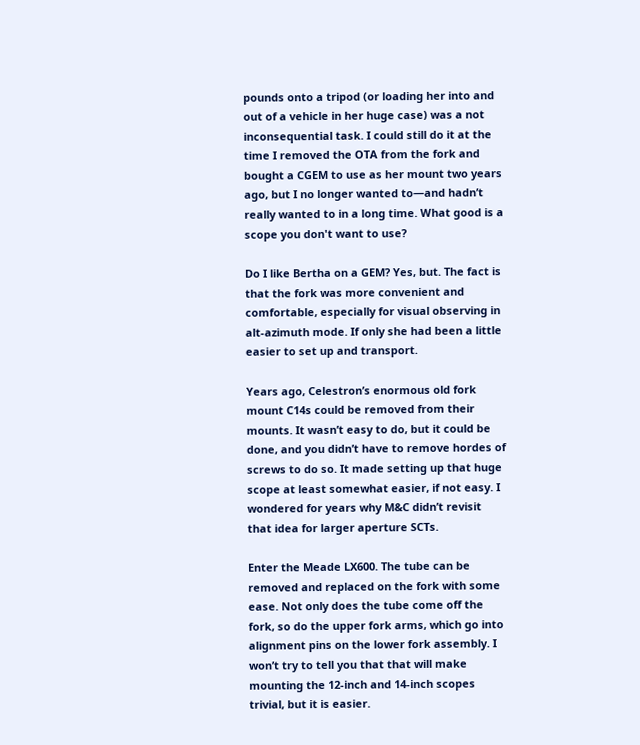pounds onto a tripod (or loading her into and out of a vehicle in her huge case) was a not inconsequential task. I could still do it at the time I removed the OTA from the fork and bought a CGEM to use as her mount two years ago, but I no longer wanted to—and hadn’t really wanted to in a long time. What good is a scope you don't want to use?

Do I like Bertha on a GEM? Yes, but. The fact is that the fork was more convenient and comfortable, especially for visual observing in alt-azimuth mode. If only she had been a little easier to set up and transport.

Years ago, Celestron’s enormous old fork mount C14s could be removed from their mounts. It wasn’t easy to do, but it could be done, and you didn’t have to remove hordes of screws to do so. It made setting up that huge scope at least somewhat easier, if not easy. I wondered for years why M&C didn’t revisit that idea for larger aperture SCTs.

Enter the Meade LX600. The tube can be removed and replaced on the fork with some ease. Not only does the tube come off the fork, so do the upper fork arms, which go into alignment pins on the lower fork assembly. I won’t try to tell you that that will make mounting the 12-inch and 14-inch scopes trivial, but it is easier.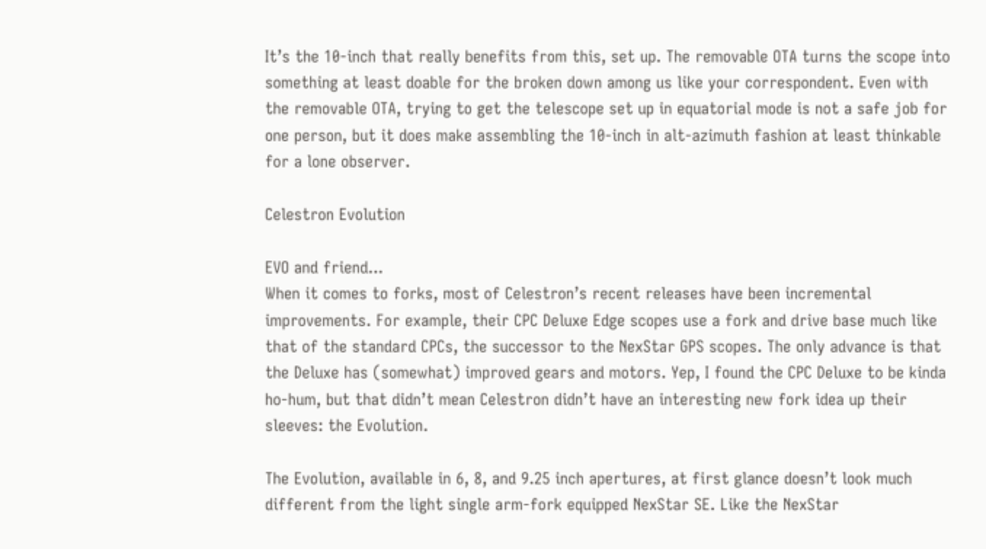It’s the 10-inch that really benefits from this, set up. The removable OTA turns the scope into something at least doable for the broken down among us like your correspondent. Even with the removable OTA, trying to get the telescope set up in equatorial mode is not a safe job for one person, but it does make assembling the 10-inch in alt-azimuth fashion at least thinkable for a lone observer.

Celestron Evolution

EVO and friend...
When it comes to forks, most of Celestron’s recent releases have been incremental improvements. For example, their CPC Deluxe Edge scopes use a fork and drive base much like that of the standard CPCs, the successor to the NexStar GPS scopes. The only advance is that the Deluxe has (somewhat) improved gears and motors. Yep, I found the CPC Deluxe to be kinda ho-hum, but that didn’t mean Celestron didn’t have an interesting new fork idea up their sleeves: the Evolution.

The Evolution, available in 6, 8, and 9.25 inch apertures, at first glance doesn’t look much different from the light single arm-fork equipped NexStar SE. Like the NexStar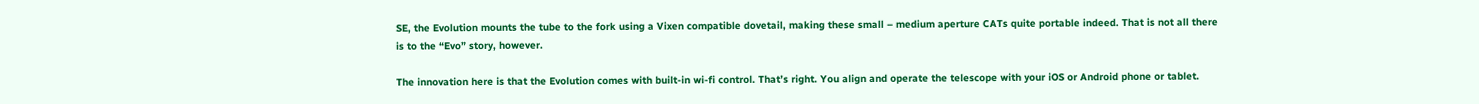SE, the Evolution mounts the tube to the fork using a Vixen compatible dovetail, making these small – medium aperture CATs quite portable indeed. That is not all there is to the “Evo” story, however.

The innovation here is that the Evolution comes with built-in wi-fi control. That’s right. You align and operate the telescope with your iOS or Android phone or tablet.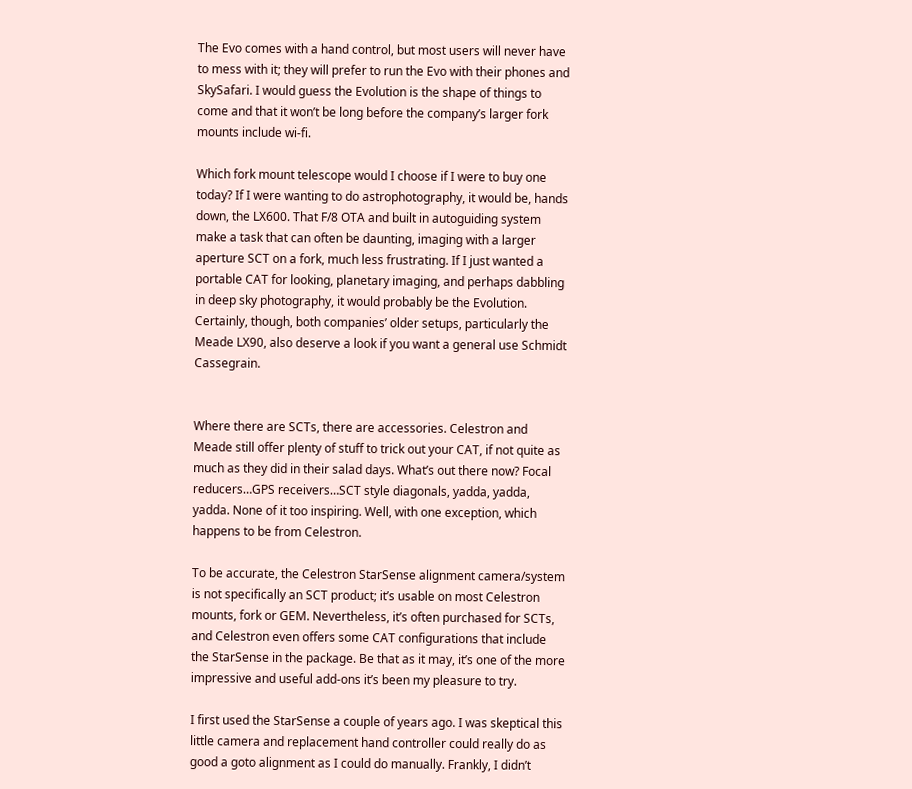The Evo comes with a hand control, but most users will never have to mess with it; they will prefer to run the Evo with their phones and SkySafari. I would guess the Evolution is the shape of things to come and that it won’t be long before the company’s larger fork mounts include wi-fi.

Which fork mount telescope would I choose if I were to buy one today? If I were wanting to do astrophotography, it would be, hands down, the LX600. That F/8 OTA and built in autoguiding system make a task that can often be daunting, imaging with a larger aperture SCT on a fork, much less frustrating. If I just wanted a portable CAT for looking, planetary imaging, and perhaps dabbling in deep sky photography, it would probably be the Evolution. Certainly, though, both companies’ older setups, particularly the Meade LX90, also deserve a look if you want a general use Schmidt Cassegrain.


Where there are SCTs, there are accessories. Celestron and Meade still offer plenty of stuff to trick out your CAT, if not quite as much as they did in their salad days. What’s out there now? Focal reducers…GPS receivers…SCT style diagonals, yadda, yadda, yadda. None of it too inspiring. Well, with one exception, which happens to be from Celestron.

To be accurate, the Celestron StarSense alignment camera/system is not specifically an SCT product; it’s usable on most Celestron mounts, fork or GEM. Nevertheless, it’s often purchased for SCTs, and Celestron even offers some CAT configurations that include the StarSense in the package. Be that as it may, it’s one of the more impressive and useful add-ons it’s been my pleasure to try.

I first used the StarSense a couple of years ago. I was skeptical this little camera and replacement hand controller could really do as good a goto alignment as I could do manually. Frankly, I didn’t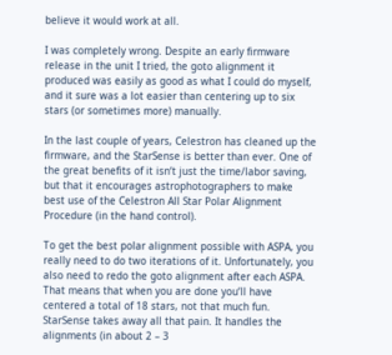believe it would work at all.

I was completely wrong. Despite an early firmware release in the unit I tried, the goto alignment it produced was easily as good as what I could do myself, and it sure was a lot easier than centering up to six stars (or sometimes more) manually.

In the last couple of years, Celestron has cleaned up the firmware, and the StarSense is better than ever. One of the great benefits of it isn’t just the time/labor saving, but that it encourages astrophotographers to make best use of the Celestron All Star Polar Alignment Procedure (in the hand control).

To get the best polar alignment possible with ASPA, you really need to do two iterations of it. Unfortunately, you also need to redo the goto alignment after each ASPA. That means that when you are done you’ll have centered a total of 18 stars, not that much fun. StarSense takes away all that pain. It handles the alignments (in about 2 – 3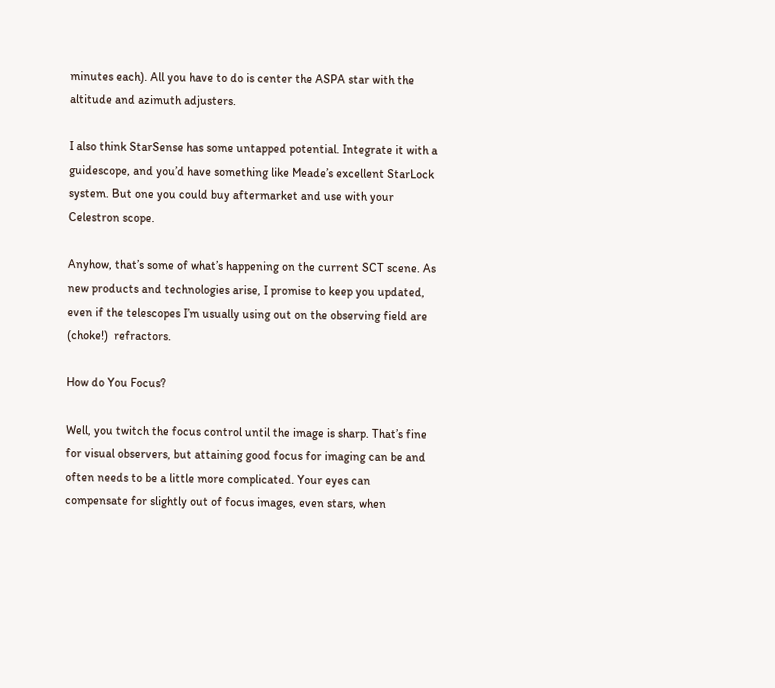minutes each). All you have to do is center the ASPA star with the altitude and azimuth adjusters.

I also think StarSense has some untapped potential. Integrate it with a guidescope, and you’d have something like Meade’s excellent StarLock system. But one you could buy aftermarket and use with your Celestron scope.

Anyhow, that’s some of what’s happening on the current SCT scene. As new products and technologies arise, I promise to keep you updated, even if the telescopes I’m usually using out on the observing field are (choke!)  refractors.

How do You Focus?

Well, you twitch the focus control until the image is sharp. That’s fine for visual observers, but attaining good focus for imaging can be and often needs to be a little more complicated. Your eyes can compensate for slightly out of focus images, even stars, when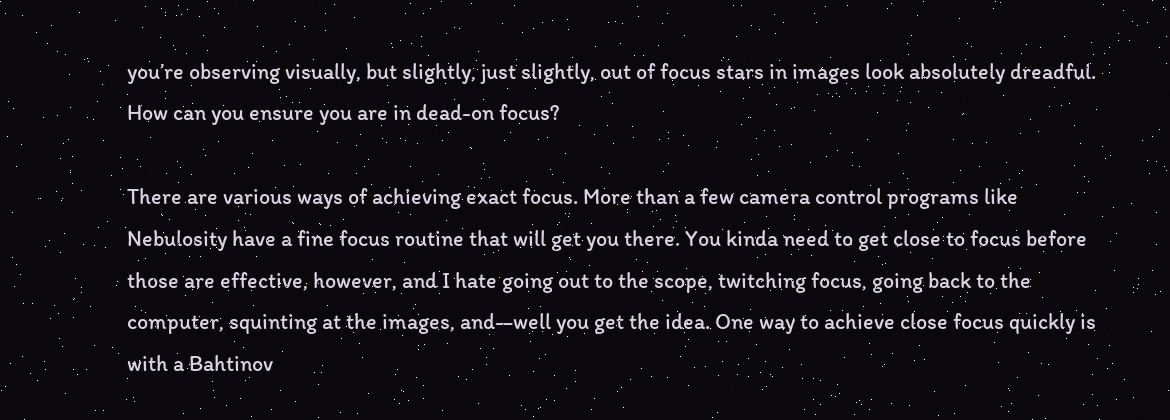you’re observing visually, but slightly, just slightly, out of focus stars in images look absolutely dreadful. How can you ensure you are in dead-on focus?

There are various ways of achieving exact focus. More than a few camera control programs like Nebulosity have a fine focus routine that will get you there. You kinda need to get close to focus before those are effective, however, and I hate going out to the scope, twitching focus, going back to the computer, squinting at the images, and—well you get the idea. One way to achieve close focus quickly is with a Bahtinov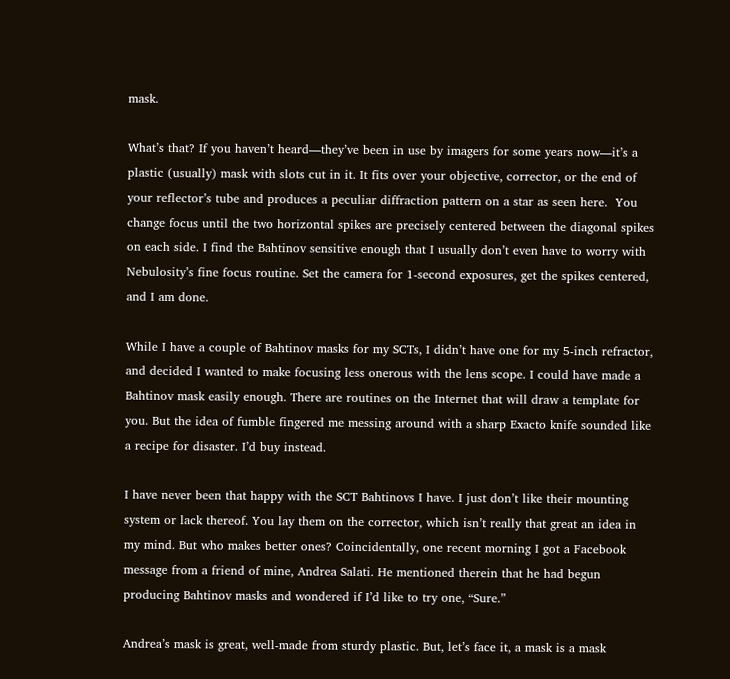mask.

What’s that? If you haven’t heard—they’ve been in use by imagers for some years now—it’s a plastic (usually) mask with slots cut in it. It fits over your objective, corrector, or the end of your reflector’s tube and produces a peculiar diffraction pattern on a star as seen here.  You change focus until the two horizontal spikes are precisely centered between the diagonal spikes on each side. I find the Bahtinov sensitive enough that I usually don’t even have to worry with Nebulosity’s fine focus routine. Set the camera for 1-second exposures, get the spikes centered, and I am done.

While I have a couple of Bahtinov masks for my SCTs, I didn’t have one for my 5-inch refractor, and decided I wanted to make focusing less onerous with the lens scope. I could have made a Bahtinov mask easily enough. There are routines on the Internet that will draw a template for you. But the idea of fumble fingered me messing around with a sharp Exacto knife sounded like a recipe for disaster. I’d buy instead.

I have never been that happy with the SCT Bahtinovs I have. I just don’t like their mounting system or lack thereof. You lay them on the corrector, which isn’t really that great an idea in my mind. But who makes better ones? Coincidentally, one recent morning I got a Facebook message from a friend of mine, Andrea Salati. He mentioned therein that he had begun producing Bahtinov masks and wondered if I’d like to try one, “Sure.”

Andrea’s mask is great, well-made from sturdy plastic. But, let’s face it, a mask is a mask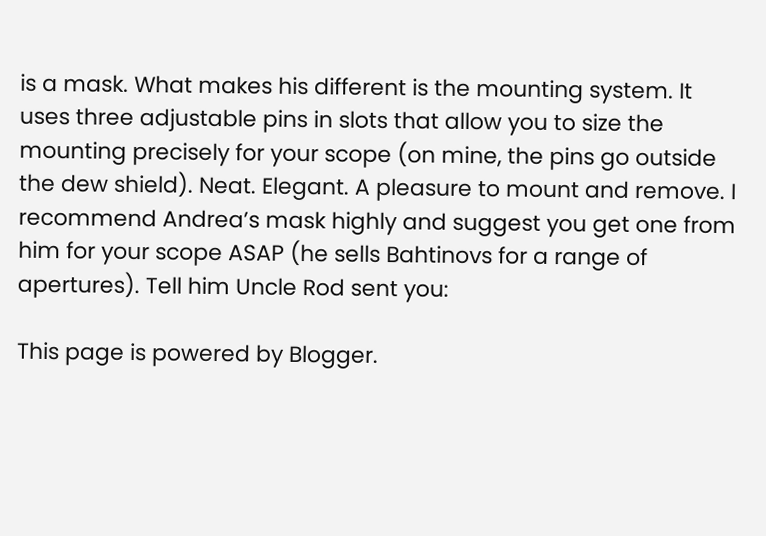is a mask. What makes his different is the mounting system. It uses three adjustable pins in slots that allow you to size the mounting precisely for your scope (on mine, the pins go outside the dew shield). Neat. Elegant. A pleasure to mount and remove. I recommend Andrea’s mask highly and suggest you get one from him for your scope ASAP (he sells Bahtinovs for a range of apertures). Tell him Uncle Rod sent you:

This page is powered by Blogger.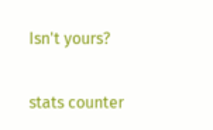Isn't yours?

stats counter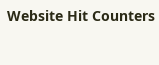Website Hit Counters